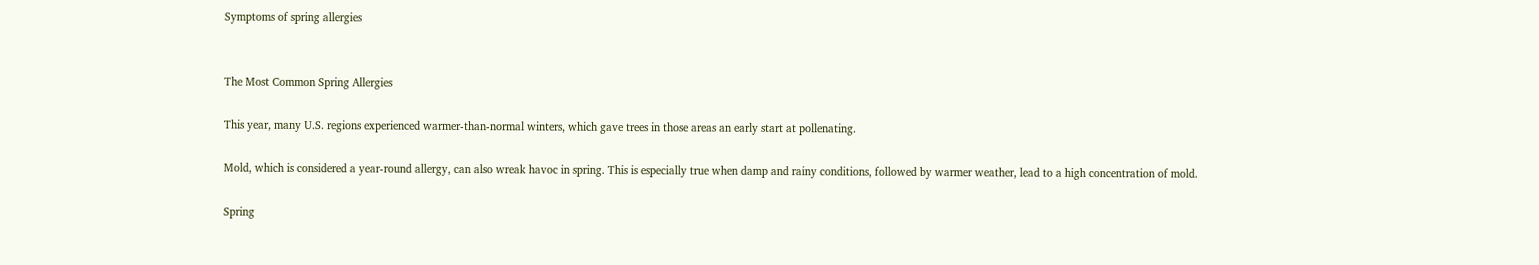Symptoms of spring allergies


The Most Common Spring Allergies

This year, many U.S. regions experienced warmer-than-normal winters, which gave trees in those areas an early start at pollenating.

Mold, which is considered a year-round allergy, can also wreak havoc in spring. This is especially true when damp and rainy conditions, followed by warmer weather, lead to a high concentration of mold.

Spring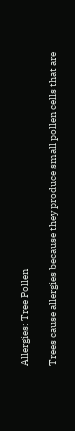Allergies: Tree Pollen

Trees cause allergies because they produce small pollen cells that are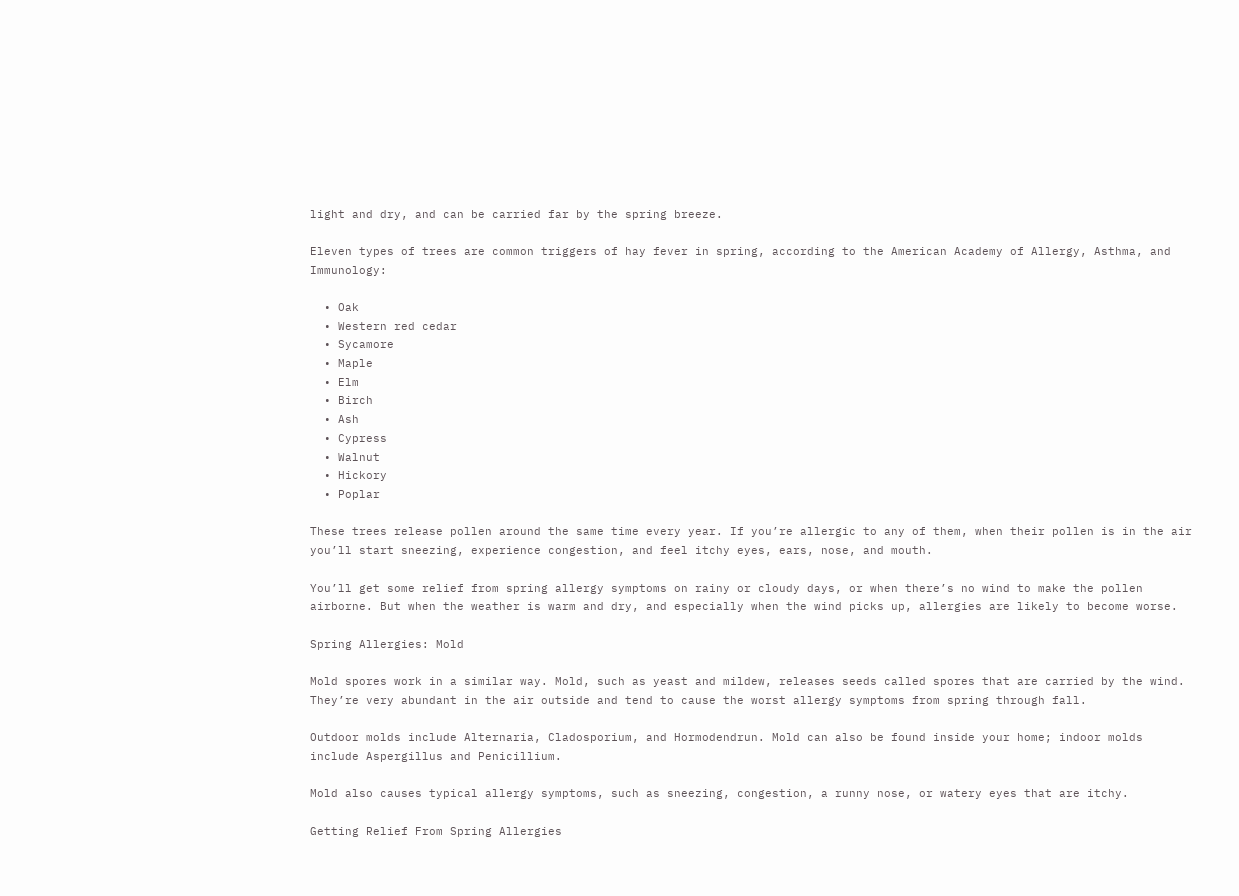light and dry, and can be carried far by the spring breeze.

Eleven types of trees are common triggers of hay fever in spring, according to the American Academy of Allergy, Asthma, and Immunology:

  • Oak
  • Western red cedar
  • Sycamore
  • Maple
  • Elm
  • Birch
  • Ash
  • Cypress
  • Walnut
  • Hickory
  • Poplar

These trees release pollen around the same time every year. If you’re allergic to any of them, when their pollen is in the air you’ll start sneezing, experience congestion, and feel itchy eyes, ears, nose, and mouth.

You’ll get some relief from spring allergy symptoms on rainy or cloudy days, or when there’s no wind to make the pollen airborne. But when the weather is warm and dry, and especially when the wind picks up, allergies are likely to become worse.

Spring Allergies: Mold

Mold spores work in a similar way. Mold, such as yeast and mildew, releases seeds called spores that are carried by the wind. They’re very abundant in the air outside and tend to cause the worst allergy symptoms from spring through fall.

Outdoor molds include Alternaria, Cladosporium, and Hormodendrun. Mold can also be found inside your home; indoor molds include Aspergillus and Penicillium.

Mold also causes typical allergy symptoms, such as sneezing, congestion, a runny nose, or watery eyes that are itchy.

Getting Relief From Spring Allergies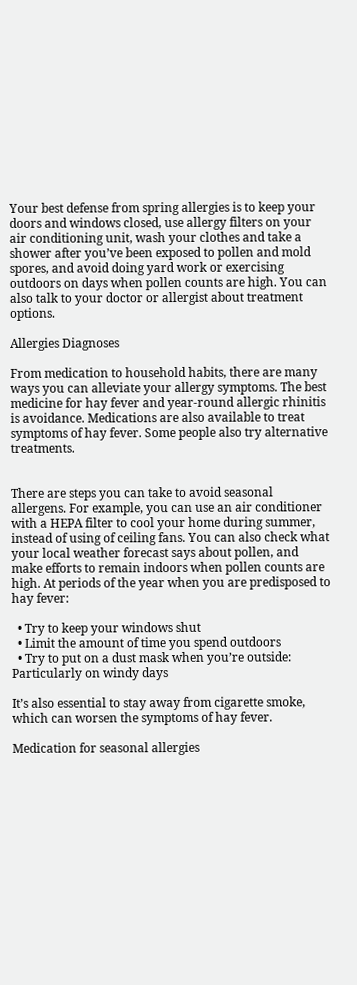Your best defense from spring allergies is to keep your doors and windows closed, use allergy filters on your air conditioning unit, wash your clothes and take a shower after you’ve been exposed to pollen and mold spores, and avoid doing yard work or exercising outdoors on days when pollen counts are high. You can also talk to your doctor or allergist about treatment options.

Allergies Diagnoses

From medication to household habits, there are many ways you can alleviate your allergy symptoms. The best medicine for hay fever and year-round allergic rhinitis is avoidance. Medications are also available to treat symptoms of hay fever. Some people also try alternative treatments.


There are steps you can take to avoid seasonal allergens. For example, you can use an air conditioner with a HEPA filter to cool your home during summer, instead of using of ceiling fans. You can also check what your local weather forecast says about pollen, and make efforts to remain indoors when pollen counts are high. At periods of the year when you are predisposed to hay fever:

  • Try to keep your windows shut
  • Limit the amount of time you spend outdoors
  • Try to put on a dust mask when you’re outside: Particularly on windy days

It’s also essential to stay away from cigarette smoke, which can worsen the symptoms of hay fever.

Medication for seasonal allergies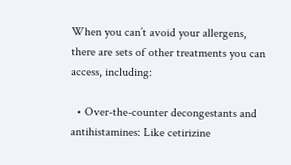When you can’t avoid your allergens, there are sets of other treatments you can access, including:

  • Over-the-counter decongestants and antihistamines: Like cetirizine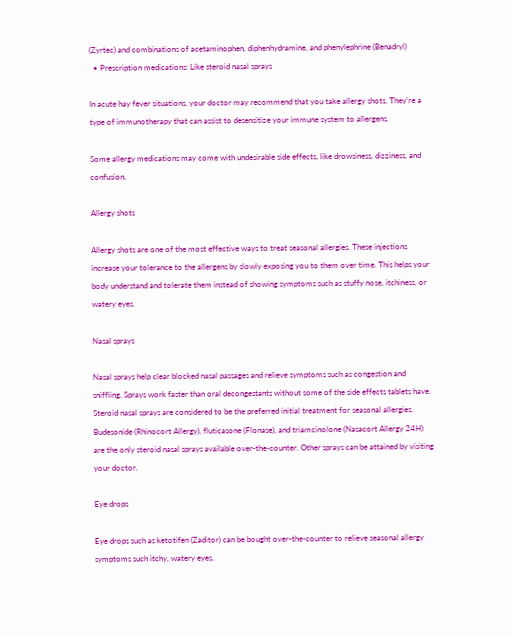(Zyrtec) and combinations of acetaminophen, diphenhydramine, and phenylephrine (Benadryl)
  • Prescription medications: Like steroid nasal sprays

In acute hay fever situations, your doctor may recommend that you take allergy shots. They’re a type of immunotherapy that can assist to desensitize your immune system to allergens.

Some allergy medications may come with undesirable side effects, like drowsiness, dizziness, and confusion.

Allergy shots

Allergy shots are one of the most effective ways to treat seasonal allergies. These injections increase your tolerance to the allergens by slowly exposing you to them over time. This helps your body understand and tolerate them instead of showing symptoms such as stuffy nose, itchiness, or watery eyes.

Nasal sprays

Nasal sprays help clear blocked nasal passages and relieve symptoms such as congestion and sniffling. Sprays work faster than oral decongestants without some of the side effects tablets have. Steroid nasal sprays are considered to be the preferred initial treatment for seasonal allergies. Budesonide (Rhinocort Allergy), fluticasone (Flonase), and triamcinolone (Nasacort Allergy 24H) are the only steroid nasal sprays available over-the-counter. Other sprays can be attained by visiting your doctor.

Eye drops

Eye drops such as ketotifen (Zaditor) can be bought over-the-counter to relieve seasonal allergy symptoms such itchy, watery eyes.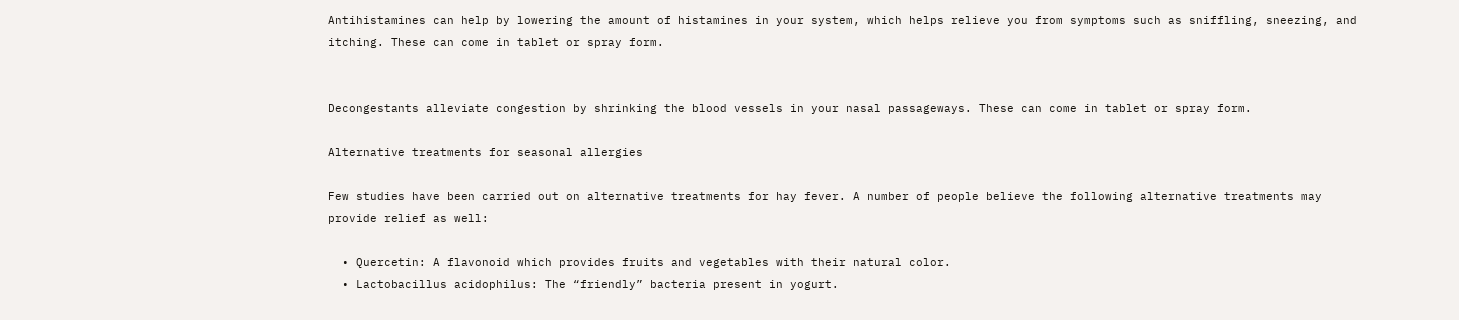Antihistamines can help by lowering the amount of histamines in your system, which helps relieve you from symptoms such as sniffling, sneezing, and itching. These can come in tablet or spray form.


Decongestants alleviate congestion by shrinking the blood vessels in your nasal passageways. These can come in tablet or spray form.

Alternative treatments for seasonal allergies

Few studies have been carried out on alternative treatments for hay fever. A number of people believe the following alternative treatments may provide relief as well:

  • Quercetin: A flavonoid which provides fruits and vegetables with their natural color.
  • Lactobacillus acidophilus: The “friendly” bacteria present in yogurt.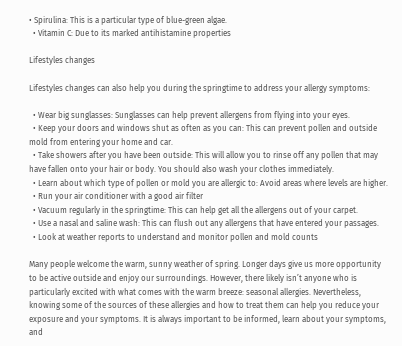• Spirulina: This is a particular type of blue-green algae.
  • Vitamin C: Due to its marked antihistamine properties

Lifestyles changes

Lifestyles changes can also help you during the springtime to address your allergy symptoms:

  • Wear big sunglasses: Sunglasses can help prevent allergens from flying into your eyes.
  • Keep your doors and windows shut as often as you can: This can prevent pollen and outside mold from entering your home and car.
  • Take showers after you have been outside: This will allow you to rinse off any pollen that may have fallen onto your hair or body. You should also wash your clothes immediately.
  • Learn about which type of pollen or mold you are allergic to: Avoid areas where levels are higher.
  • Run your air conditioner with a good air filter
  • Vacuum regularly in the springtime: This can help get all the allergens out of your carpet.
  • Use a nasal and saline wash: This can flush out any allergens that have entered your passages.
  • Look at weather reports to understand and monitor pollen and mold counts

Many people welcome the warm, sunny weather of spring. Longer days give us more opportunity to be active outside and enjoy our surroundings. However, there likely isn’t anyone who is particularly excited with what comes with the warm breeze: seasonal allergies. Nevertheless, knowing some of the sources of these allergies and how to treat them can help you reduce your exposure and your symptoms. It is always important to be informed, learn about your symptoms, and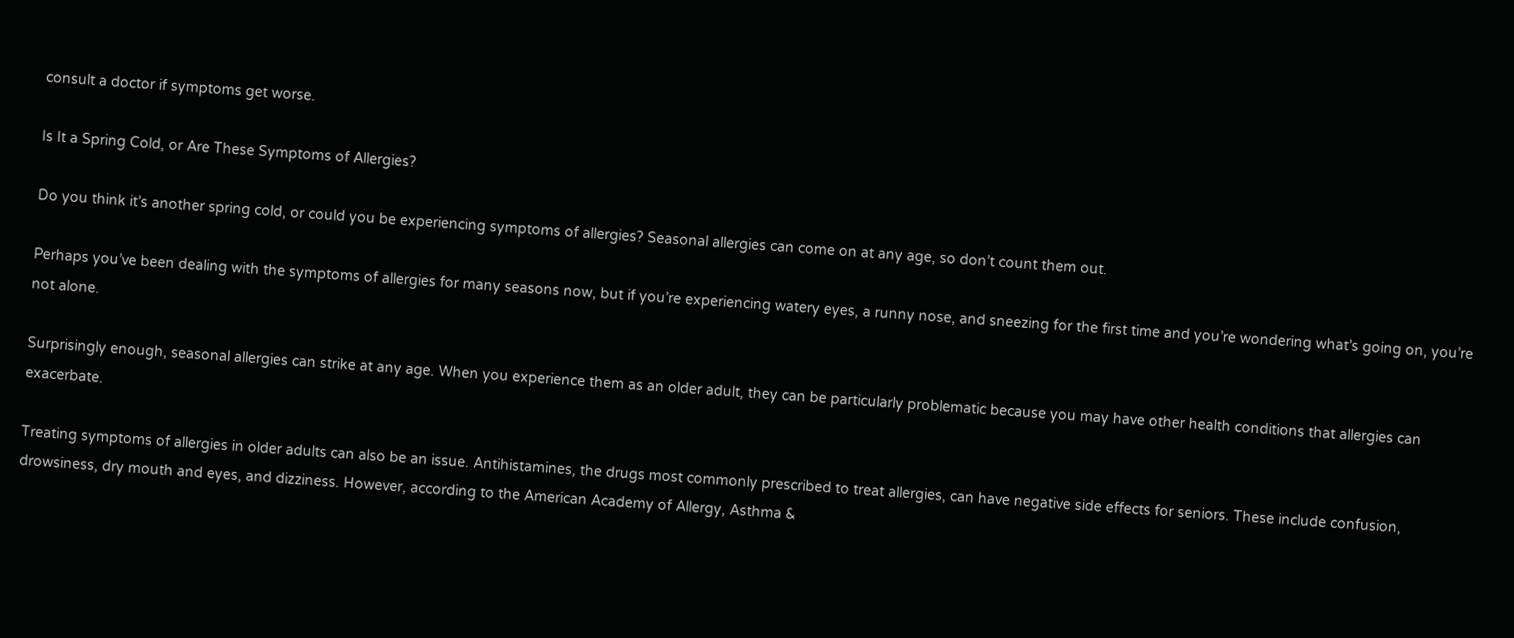consult a doctor if symptoms get worse.

Is It a Spring Cold, or Are These Symptoms of Allergies?

Do you think it’s another spring cold, or could you be experiencing symptoms of allergies? Seasonal allergies can come on at any age, so don’t count them out.

Perhaps you’ve been dealing with the symptoms of allergies for many seasons now, but if you’re experiencing watery eyes, a runny nose, and sneezing for the first time and you’re wondering what’s going on, you’re not alone.

Surprisingly enough, seasonal allergies can strike at any age. When you experience them as an older adult, they can be particularly problematic because you may have other health conditions that allergies can exacerbate.

Treating symptoms of allergies in older adults can also be an issue. Antihistamines, the drugs most commonly prescribed to treat allergies, can have negative side effects for seniors. These include confusion, drowsiness, dry mouth and eyes, and dizziness. However, according to the American Academy of Allergy, Asthma &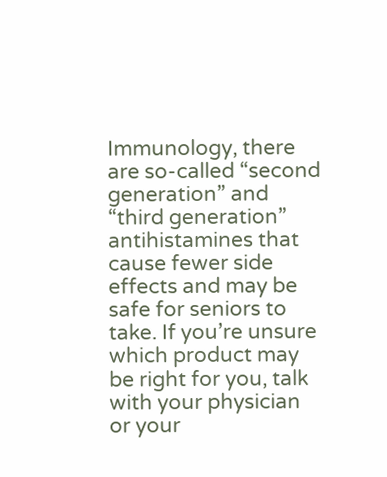Immunology, there are so-called “second generation” and “third generation” antihistamines that cause fewer side effects and may be safe for seniors to take. If you’re unsure which product may be right for you, talk with your physician or your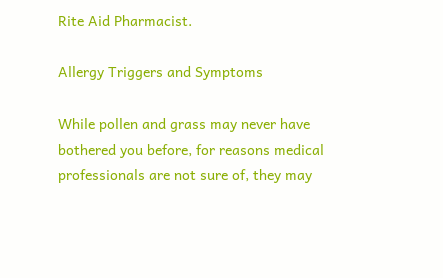Rite Aid Pharmacist.

Allergy Triggers and Symptoms

While pollen and grass may never have bothered you before, for reasons medical professionals are not sure of, they may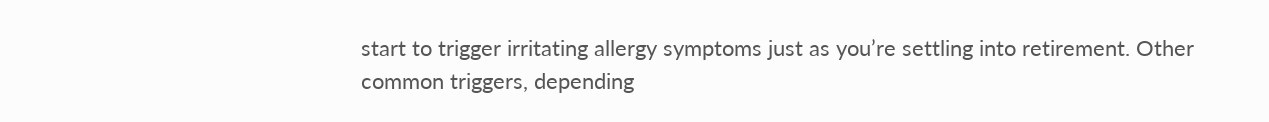start to trigger irritating allergy symptoms just as you’re settling into retirement. Other common triggers, depending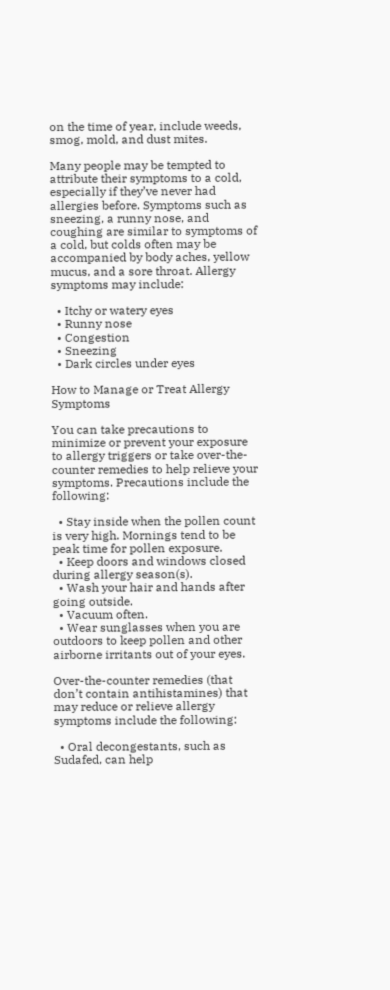on the time of year, include weeds, smog, mold, and dust mites.

Many people may be tempted to attribute their symptoms to a cold, especially if they’ve never had allergies before. Symptoms such as sneezing, a runny nose, and coughing are similar to symptoms of a cold, but colds often may be accompanied by body aches, yellow mucus, and a sore throat. Allergy symptoms may include:

  • Itchy or watery eyes
  • Runny nose
  • Congestion
  • Sneezing
  • Dark circles under eyes

How to Manage or Treat Allergy Symptoms

You can take precautions to minimize or prevent your exposure to allergy triggers or take over-the-counter remedies to help relieve your symptoms. Precautions include the following:

  • Stay inside when the pollen count is very high. Mornings tend to be peak time for pollen exposure.
  • Keep doors and windows closed during allergy season(s).
  • Wash your hair and hands after going outside.
  • Vacuum often.
  • Wear sunglasses when you are outdoors to keep pollen and other airborne irritants out of your eyes.

Over-the-counter remedies (that don’t contain antihistamines) that may reduce or relieve allergy symptoms include the following:

  • Oral decongestants, such as Sudafed, can help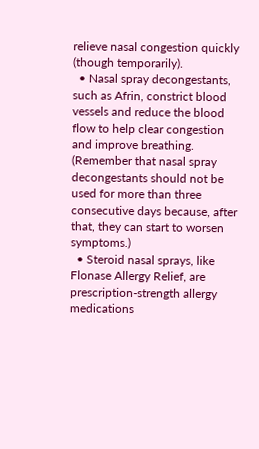relieve nasal congestion quickly (though temporarily).
  • Nasal spray decongestants, such as Afrin, constrict blood vessels and reduce the blood flow to help clear congestion and improve breathing. (Remember that nasal spray decongestants should not be used for more than three consecutive days because, after that, they can start to worsen symptoms.)
  • Steroid nasal sprays, like Flonase Allergy Relief, are prescription-strength allergy medications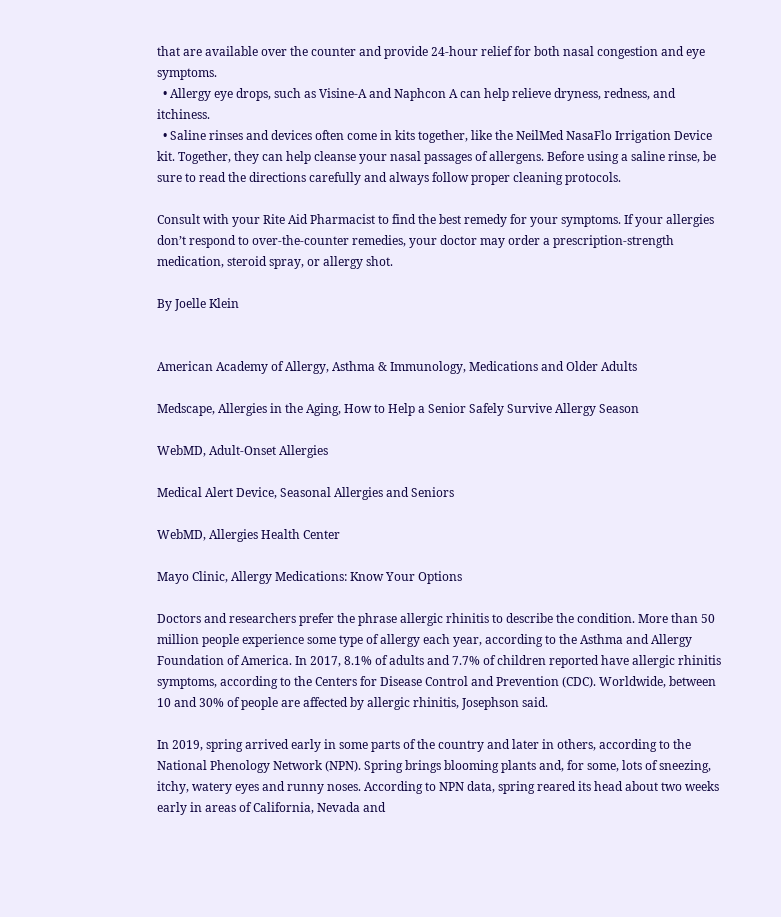that are available over the counter and provide 24-hour relief for both nasal congestion and eye symptoms.
  • Allergy eye drops, such as Visine-A and Naphcon A can help relieve dryness, redness, and itchiness.
  • Saline rinses and devices often come in kits together, like the NeilMed NasaFlo Irrigation Device kit. Together, they can help cleanse your nasal passages of allergens. Before using a saline rinse, be sure to read the directions carefully and always follow proper cleaning protocols.

Consult with your Rite Aid Pharmacist to find the best remedy for your symptoms. If your allergies don’t respond to over-the-counter remedies, your doctor may order a prescription-strength medication, steroid spray, or allergy shot.

By Joelle Klein


American Academy of Allergy, Asthma & Immunology, Medications and Older Adults

Medscape, Allergies in the Aging, How to Help a Senior Safely Survive Allergy Season

WebMD, Adult-Onset Allergies

Medical Alert Device, Seasonal Allergies and Seniors

WebMD, Allergies Health Center

Mayo Clinic, Allergy Medications: Know Your Options

Doctors and researchers prefer the phrase allergic rhinitis to describe the condition. More than 50 million people experience some type of allergy each year, according to the Asthma and Allergy Foundation of America. In 2017, 8.1% of adults and 7.7% of children reported have allergic rhinitis symptoms, according to the Centers for Disease Control and Prevention (CDC). Worldwide, between 10 and 30% of people are affected by allergic rhinitis, Josephson said.

In 2019, spring arrived early in some parts of the country and later in others, according to the National Phenology Network (NPN). Spring brings blooming plants and, for some, lots of sneezing, itchy, watery eyes and runny noses. According to NPN data, spring reared its head about two weeks early in areas of California, Nevada and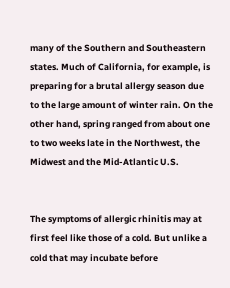many of the Southern and Southeastern states. Much of California, for example, is preparing for a brutal allergy season due to the large amount of winter rain. On the other hand, spring ranged from about one to two weeks late in the Northwest, the Midwest and the Mid-Atlantic U.S.


The symptoms of allergic rhinitis may at first feel like those of a cold. But unlike a cold that may incubate before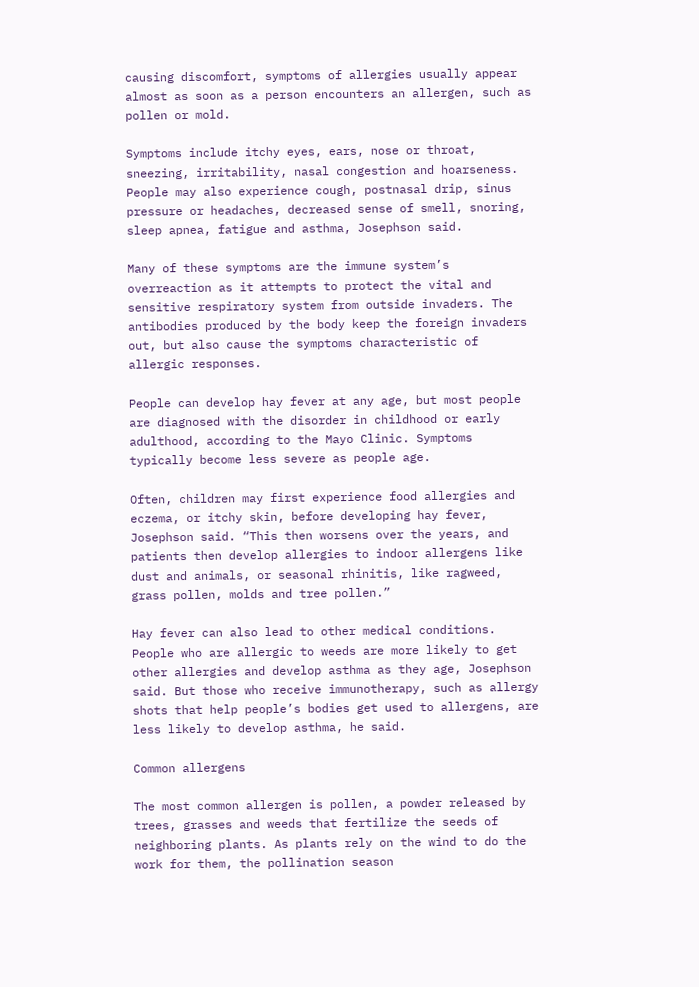causing discomfort, symptoms of allergies usually appear almost as soon as a person encounters an allergen, such as pollen or mold.

Symptoms include itchy eyes, ears, nose or throat, sneezing, irritability, nasal congestion and hoarseness. People may also experience cough, postnasal drip, sinus pressure or headaches, decreased sense of smell, snoring, sleep apnea, fatigue and asthma, Josephson said.

Many of these symptoms are the immune system’s overreaction as it attempts to protect the vital and sensitive respiratory system from outside invaders. The antibodies produced by the body keep the foreign invaders out, but also cause the symptoms characteristic of allergic responses.

People can develop hay fever at any age, but most people are diagnosed with the disorder in childhood or early adulthood, according to the Mayo Clinic. Symptoms typically become less severe as people age.

Often, children may first experience food allergies and eczema, or itchy skin, before developing hay fever, Josephson said. “This then worsens over the years, and patients then develop allergies to indoor allergens like dust and animals, or seasonal rhinitis, like ragweed, grass pollen, molds and tree pollen.”

Hay fever can also lead to other medical conditions. People who are allergic to weeds are more likely to get other allergies and develop asthma as they age, Josephson said. But those who receive immunotherapy, such as allergy shots that help people’s bodies get used to allergens, are less likely to develop asthma, he said.

Common allergens

The most common allergen is pollen, a powder released by trees, grasses and weeds that fertilize the seeds of neighboring plants. As plants rely on the wind to do the work for them, the pollination season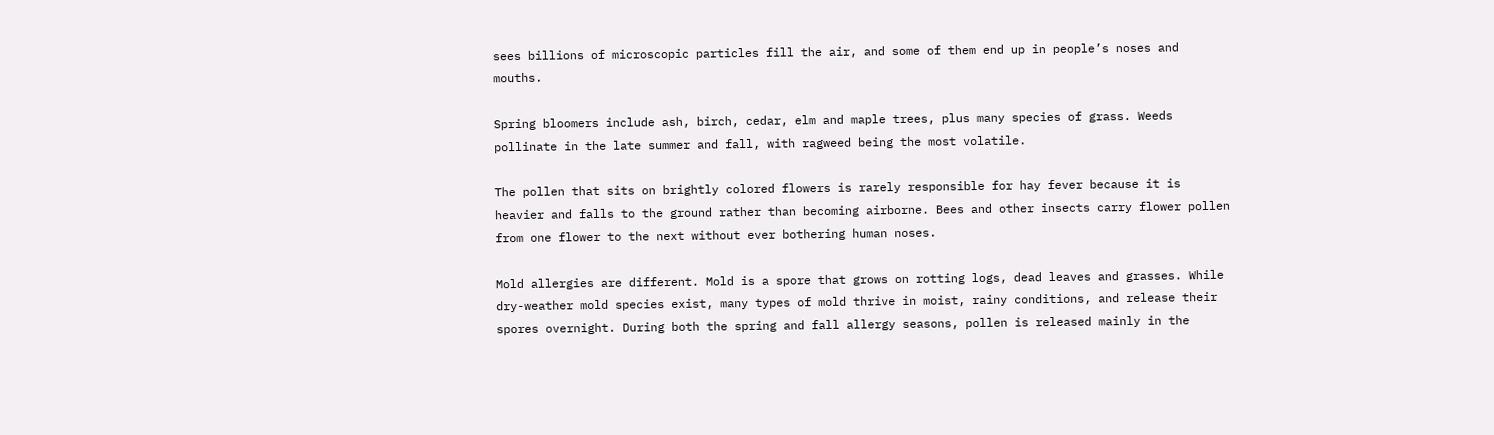sees billions of microscopic particles fill the air, and some of them end up in people’s noses and mouths.

Spring bloomers include ash, birch, cedar, elm and maple trees, plus many species of grass. Weeds pollinate in the late summer and fall, with ragweed being the most volatile.

The pollen that sits on brightly colored flowers is rarely responsible for hay fever because it is heavier and falls to the ground rather than becoming airborne. Bees and other insects carry flower pollen from one flower to the next without ever bothering human noses.

Mold allergies are different. Mold is a spore that grows on rotting logs, dead leaves and grasses. While dry-weather mold species exist, many types of mold thrive in moist, rainy conditions, and release their spores overnight. During both the spring and fall allergy seasons, pollen is released mainly in the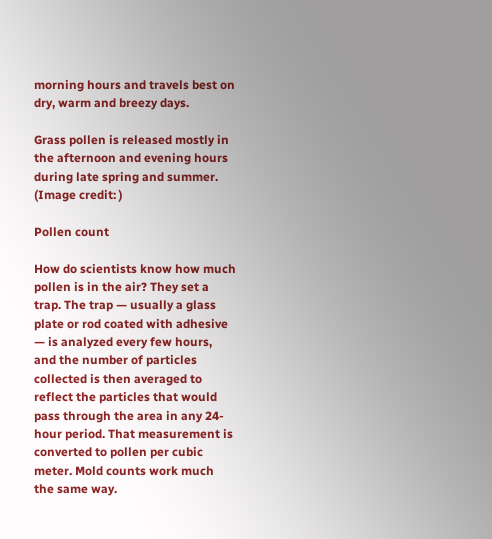morning hours and travels best on dry, warm and breezy days.

Grass pollen is released mostly in the afternoon and evening hours during late spring and summer. (Image credit: )

Pollen count

How do scientists know how much pollen is in the air? They set a trap. The trap — usually a glass plate or rod coated with adhesive — is analyzed every few hours, and the number of particles collected is then averaged to reflect the particles that would pass through the area in any 24-hour period. That measurement is converted to pollen per cubic meter. Mold counts work much the same way.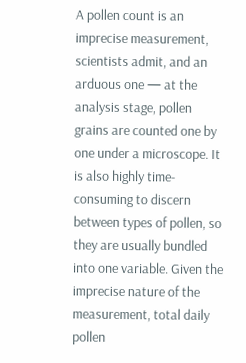A pollen count is an imprecise measurement, scientists admit, and an arduous one — at the analysis stage, pollen grains are counted one by one under a microscope. It is also highly time-consuming to discern between types of pollen, so they are usually bundled into one variable. Given the imprecise nature of the measurement, total daily pollen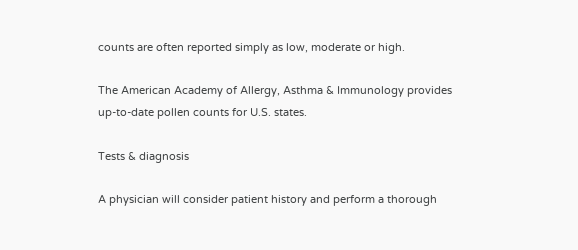counts are often reported simply as low, moderate or high.

The American Academy of Allergy, Asthma & Immunology provides up-to-date pollen counts for U.S. states.

Tests & diagnosis

A physician will consider patient history and perform a thorough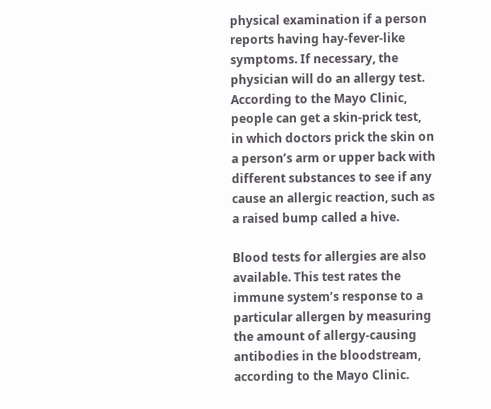physical examination if a person reports having hay-fever-like symptoms. If necessary, the physician will do an allergy test. According to the Mayo Clinic, people can get a skin-prick test, in which doctors prick the skin on a person’s arm or upper back with different substances to see if any cause an allergic reaction, such as a raised bump called a hive.

Blood tests for allergies are also available. This test rates the immune system’s response to a particular allergen by measuring the amount of allergy-causing antibodies in the bloodstream, according to the Mayo Clinic.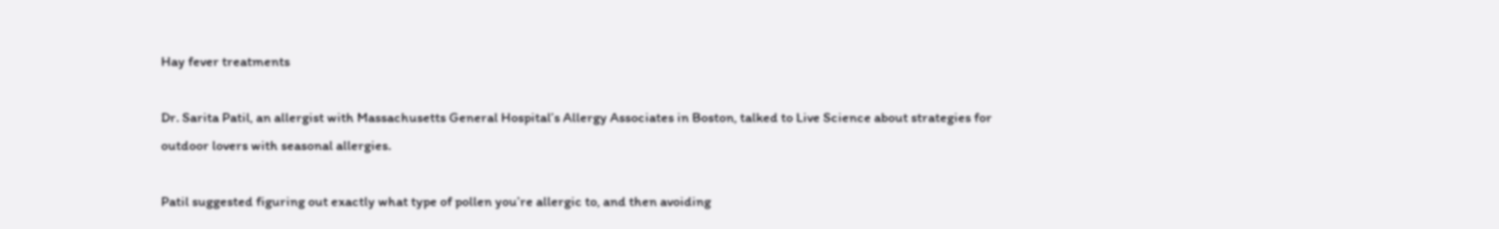Hay fever treatments

Dr. Sarita Patil, an allergist with Massachusetts General Hospital’s Allergy Associates in Boston, talked to Live Science about strategies for outdoor lovers with seasonal allergies.

Patil suggested figuring out exactly what type of pollen you’re allergic to, and then avoiding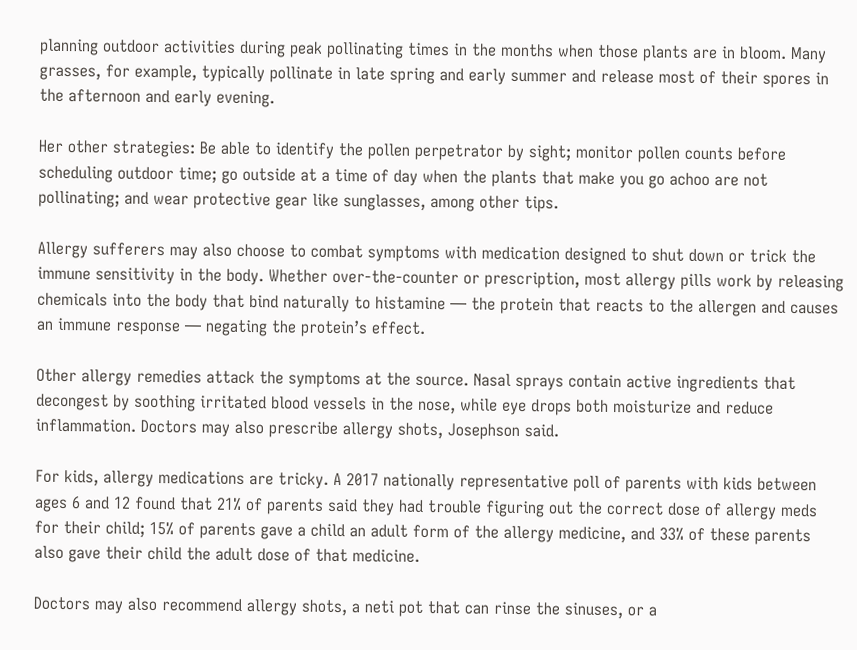planning outdoor activities during peak pollinating times in the months when those plants are in bloom. Many grasses, for example, typically pollinate in late spring and early summer and release most of their spores in the afternoon and early evening.

Her other strategies: Be able to identify the pollen perpetrator by sight; monitor pollen counts before scheduling outdoor time; go outside at a time of day when the plants that make you go achoo are not pollinating; and wear protective gear like sunglasses, among other tips.

Allergy sufferers may also choose to combat symptoms with medication designed to shut down or trick the immune sensitivity in the body. Whether over-the-counter or prescription, most allergy pills work by releasing chemicals into the body that bind naturally to histamine — the protein that reacts to the allergen and causes an immune response — negating the protein’s effect.

Other allergy remedies attack the symptoms at the source. Nasal sprays contain active ingredients that decongest by soothing irritated blood vessels in the nose, while eye drops both moisturize and reduce inflammation. Doctors may also prescribe allergy shots, Josephson said.

For kids, allergy medications are tricky. A 2017 nationally representative poll of parents with kids between ages 6 and 12 found that 21% of parents said they had trouble figuring out the correct dose of allergy meds for their child; 15% of parents gave a child an adult form of the allergy medicine, and 33% of these parents also gave their child the adult dose of that medicine.

Doctors may also recommend allergy shots, a neti pot that can rinse the sinuses, or a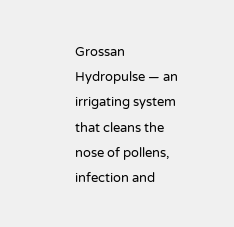Grossan Hydropulse — an irrigating system that cleans the nose of pollens, infection and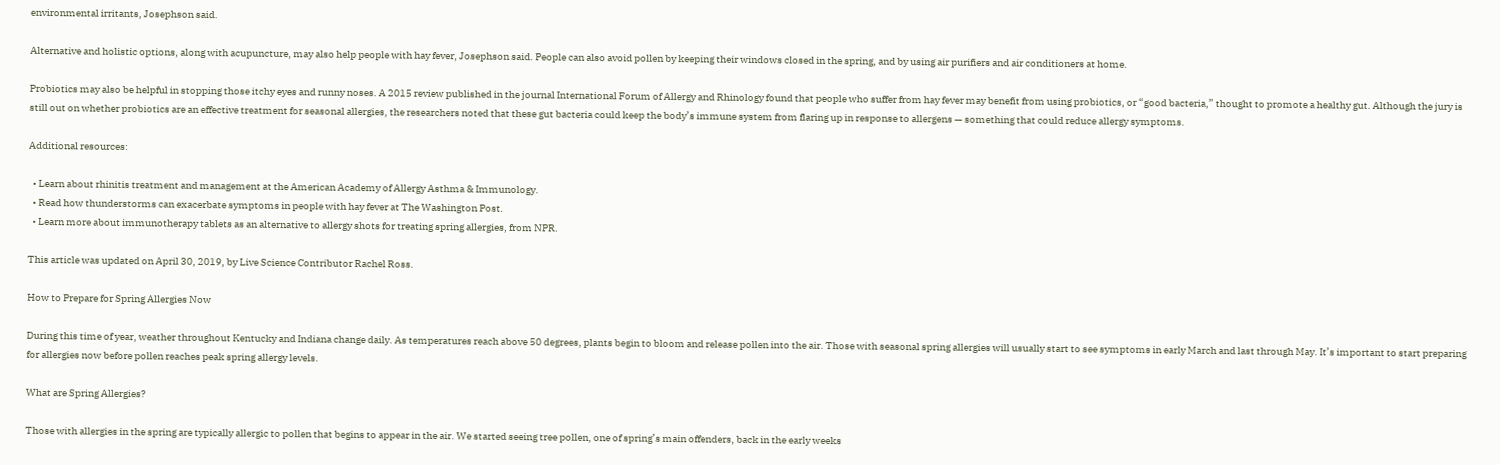environmental irritants, Josephson said.

Alternative and holistic options, along with acupuncture, may also help people with hay fever, Josephson said. People can also avoid pollen by keeping their windows closed in the spring, and by using air purifiers and air conditioners at home.

Probiotics may also be helpful in stopping those itchy eyes and runny noses. A 2015 review published in the journal International Forum of Allergy and Rhinology found that people who suffer from hay fever may benefit from using probiotics, or “good bacteria,” thought to promote a healthy gut. Although the jury is still out on whether probiotics are an effective treatment for seasonal allergies, the researchers noted that these gut bacteria could keep the body’s immune system from flaring up in response to allergens — something that could reduce allergy symptoms.

Additional resources:

  • Learn about rhinitis treatment and management at the American Academy of Allergy Asthma & Immunology.
  • Read how thunderstorms can exacerbate symptoms in people with hay fever at The Washington Post.
  • Learn more about immunotherapy tablets as an alternative to allergy shots for treating spring allergies, from NPR.

This article was updated on April 30, 2019, by Live Science Contributor Rachel Ross.

How to Prepare for Spring Allergies Now

During this time of year, weather throughout Kentucky and Indiana change daily. As temperatures reach above 50 degrees, plants begin to bloom and release pollen into the air. Those with seasonal spring allergies will usually start to see symptoms in early March and last through May. It’s important to start preparing for allergies now before pollen reaches peak spring allergy levels.

What are Spring Allergies?

Those with allergies in the spring are typically allergic to pollen that begins to appear in the air. We started seeing tree pollen, one of spring’s main offenders, back in the early weeks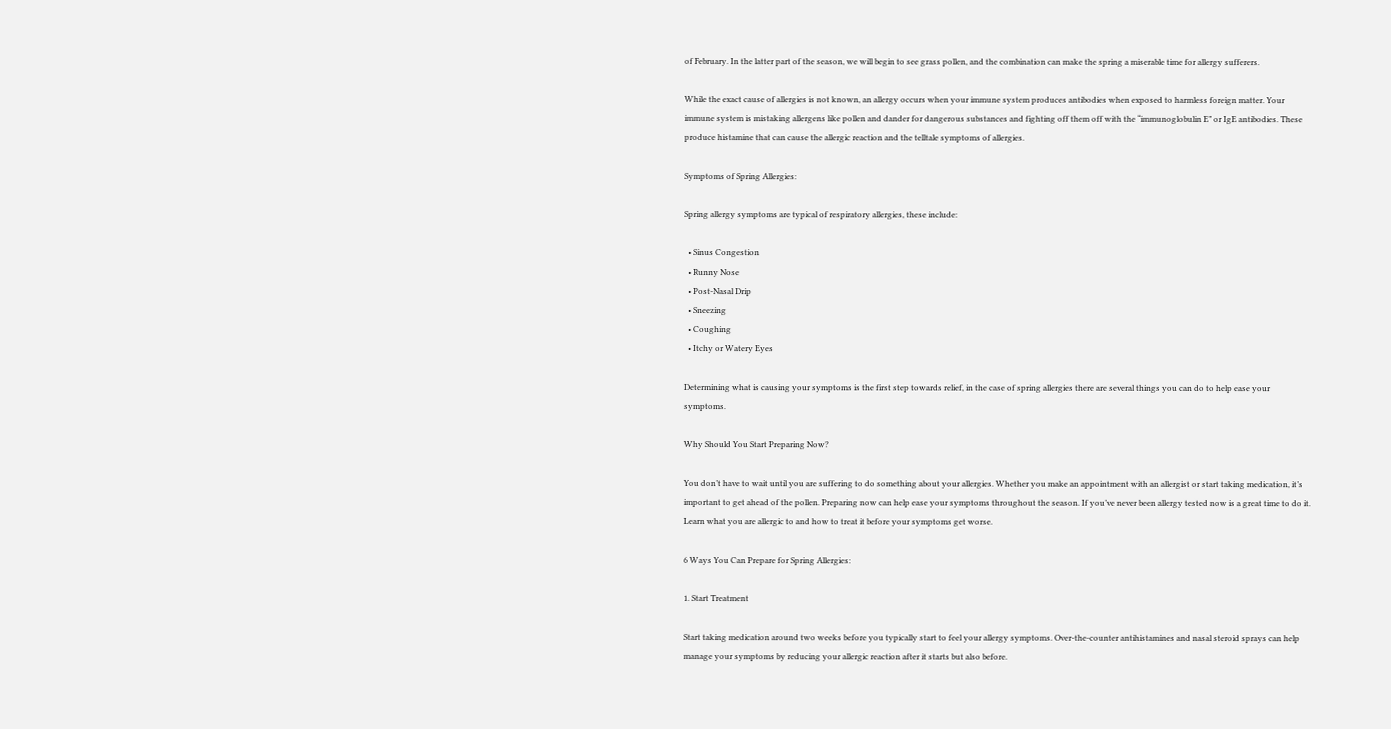of February. In the latter part of the season, we will begin to see grass pollen, and the combination can make the spring a miserable time for allergy sufferers.

While the exact cause of allergies is not known, an allergy occurs when your immune system produces antibodies when exposed to harmless foreign matter. Your immune system is mistaking allergens like pollen and dander for dangerous substances and fighting off them off with the “immunoglobulin E” or IgE antibodies. These produce histamine that can cause the allergic reaction and the telltale symptoms of allergies.

Symptoms of Spring Allergies:

Spring allergy symptoms are typical of respiratory allergies, these include:

  • Sinus Congestion
  • Runny Nose
  • Post-Nasal Drip
  • Sneezing
  • Coughing
  • Itchy or Watery Eyes

Determining what is causing your symptoms is the first step towards relief, in the case of spring allergies there are several things you can do to help ease your symptoms.

Why Should You Start Preparing Now?

You don’t have to wait until you are suffering to do something about your allergies. Whether you make an appointment with an allergist or start taking medication, it’s important to get ahead of the pollen. Preparing now can help ease your symptoms throughout the season. If you’ve never been allergy tested now is a great time to do it. Learn what you are allergic to and how to treat it before your symptoms get worse.

6 Ways You Can Prepare for Spring Allergies:

1. Start Treatment

Start taking medication around two weeks before you typically start to feel your allergy symptoms. Over-the-counter antihistamines and nasal steroid sprays can help manage your symptoms by reducing your allergic reaction after it starts but also before.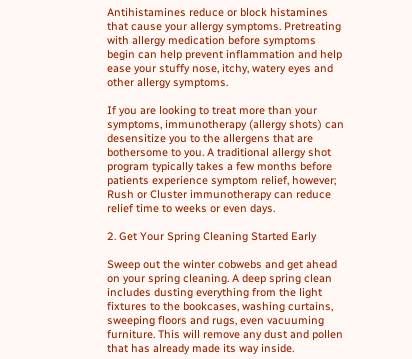Antihistamines reduce or block histamines that cause your allergy symptoms. Pretreating with allergy medication before symptoms begin can help prevent inflammation and help ease your stuffy nose, itchy, watery eyes and other allergy symptoms.

If you are looking to treat more than your symptoms, immunotherapy (allergy shots) can desensitize you to the allergens that are bothersome to you. A traditional allergy shot program typically takes a few months before patients experience symptom relief, however; Rush or Cluster immunotherapy can reduce relief time to weeks or even days.

2. Get Your Spring Cleaning Started Early

Sweep out the winter cobwebs and get ahead on your spring cleaning. A deep spring clean includes dusting everything from the light fixtures to the bookcases, washing curtains, sweeping floors and rugs, even vacuuming furniture. This will remove any dust and pollen that has already made its way inside.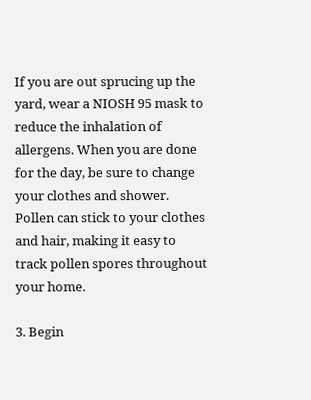If you are out sprucing up the yard, wear a NIOSH 95 mask to reduce the inhalation of allergens. When you are done for the day, be sure to change your clothes and shower. Pollen can stick to your clothes and hair, making it easy to track pollen spores throughout your home.

3. Begin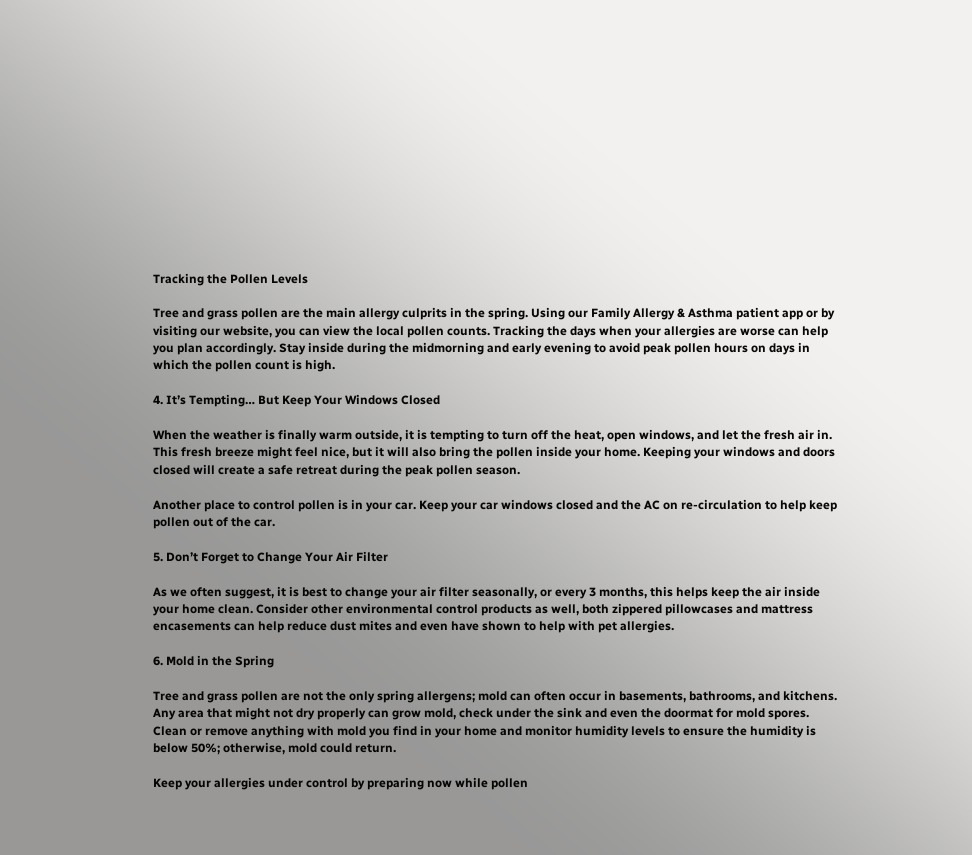Tracking the Pollen Levels

Tree and grass pollen are the main allergy culprits in the spring. Using our Family Allergy & Asthma patient app or by visiting our website, you can view the local pollen counts. Tracking the days when your allergies are worse can help you plan accordingly. Stay inside during the midmorning and early evening to avoid peak pollen hours on days in which the pollen count is high.

4. It’s Tempting… But Keep Your Windows Closed

When the weather is finally warm outside, it is tempting to turn off the heat, open windows, and let the fresh air in. This fresh breeze might feel nice, but it will also bring the pollen inside your home. Keeping your windows and doors closed will create a safe retreat during the peak pollen season.

Another place to control pollen is in your car. Keep your car windows closed and the AC on re-circulation to help keep pollen out of the car.

5. Don’t Forget to Change Your Air Filter

As we often suggest, it is best to change your air filter seasonally, or every 3 months, this helps keep the air inside your home clean. Consider other environmental control products as well, both zippered pillowcases and mattress encasements can help reduce dust mites and even have shown to help with pet allergies.

6. Mold in the Spring

Tree and grass pollen are not the only spring allergens; mold can often occur in basements, bathrooms, and kitchens. Any area that might not dry properly can grow mold, check under the sink and even the doormat for mold spores. Clean or remove anything with mold you find in your home and monitor humidity levels to ensure the humidity is below 50%; otherwise, mold could return.

Keep your allergies under control by preparing now while pollen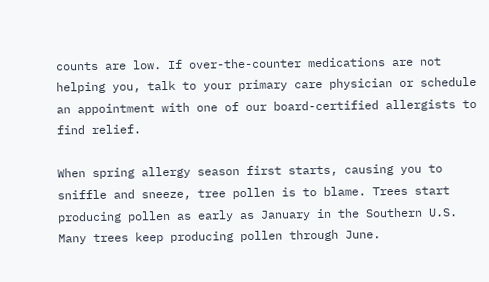counts are low. If over-the-counter medications are not helping you, talk to your primary care physician or schedule an appointment with one of our board-certified allergists to find relief.

When spring allergy season first starts, causing you to sniffle and sneeze, tree pollen is to blame. Trees start producing pollen as early as January in the Southern U.S. Many trees keep producing pollen through June.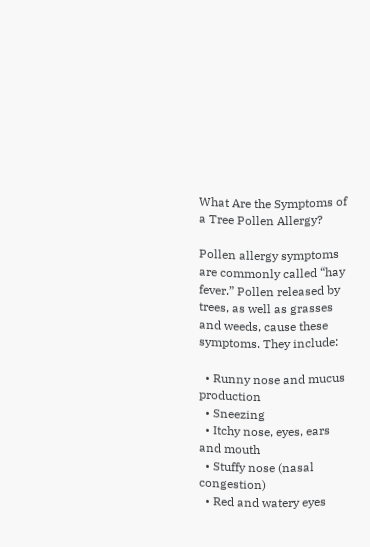What Are the Symptoms of a Tree Pollen Allergy?

Pollen allergy symptoms are commonly called “hay fever.” Pollen released by trees, as well as grasses and weeds, cause these symptoms. They include:

  • Runny nose and mucus production
  • Sneezing
  • Itchy nose, eyes, ears and mouth
  • Stuffy nose (nasal congestion)
  • Red and watery eyes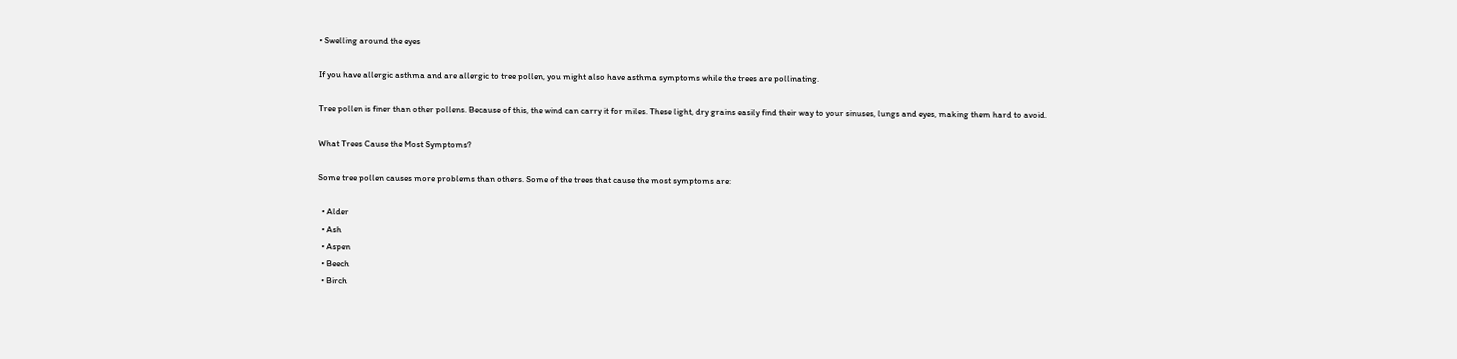• Swelling around the eyes

If you have allergic asthma and are allergic to tree pollen, you might also have asthma symptoms while the trees are pollinating.

Tree pollen is finer than other pollens. Because of this, the wind can carry it for miles. These light, dry grains easily find their way to your sinuses, lungs and eyes, making them hard to avoid.

What Trees Cause the Most Symptoms?

Some tree pollen causes more problems than others. Some of the trees that cause the most symptoms are:

  • Alder
  • Ash
  • Aspen
  • Beech
  • Birch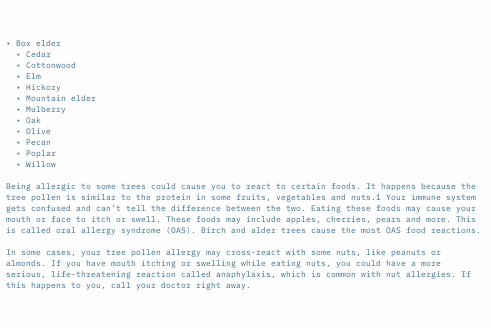• Box elder
  • Cedar
  • Cottonwood
  • Elm
  • Hickory
  • Mountain elder
  • Mulberry
  • Oak
  • Olive
  • Pecan
  • Poplar
  • Willow

Being allergic to some trees could cause you to react to certain foods. It happens because the tree pollen is similar to the protein in some fruits, vegetables and nuts.1 Your immune system gets confused and can’t tell the difference between the two. Eating these foods may cause your mouth or face to itch or swell. These foods may include apples, cherries, pears and more. This is called oral allergy syndrome (OAS). Birch and alder trees cause the most OAS food reactions.

In some cases, your tree pollen allergy may cross-react with some nuts, like peanuts or almonds. If you have mouth itching or swelling while eating nuts, you could have a more serious, life-threatening reaction called anaphylaxis, which is common with nut allergies. If this happens to you, call your doctor right away.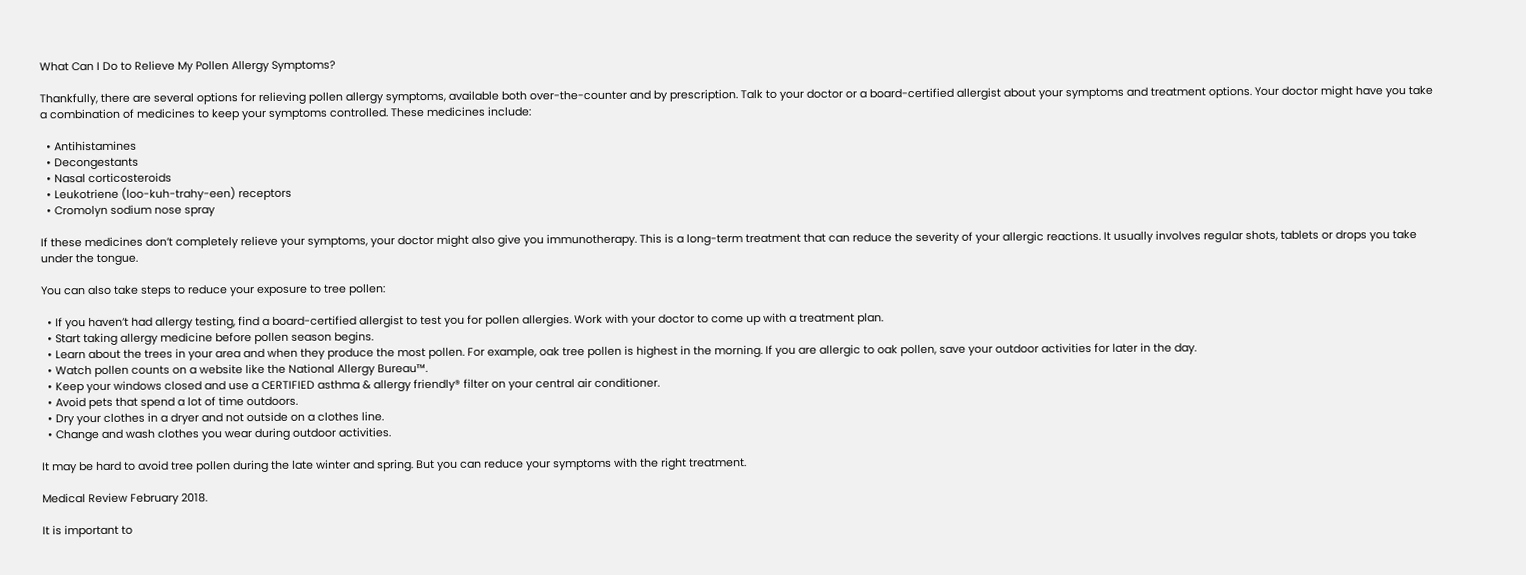What Can I Do to Relieve My Pollen Allergy Symptoms?

Thankfully, there are several options for relieving pollen allergy symptoms, available both over-the-counter and by prescription. Talk to your doctor or a board-certified allergist about your symptoms and treatment options. Your doctor might have you take a combination of medicines to keep your symptoms controlled. These medicines include:

  • Antihistamines
  • Decongestants
  • Nasal corticosteroids
  • Leukotriene (loo-kuh-trahy-een) receptors
  • Cromolyn sodium nose spray

If these medicines don’t completely relieve your symptoms, your doctor might also give you immunotherapy. This is a long-term treatment that can reduce the severity of your allergic reactions. It usually involves regular shots, tablets or drops you take under the tongue.

You can also take steps to reduce your exposure to tree pollen:

  • If you haven’t had allergy testing, find a board-certified allergist to test you for pollen allergies. Work with your doctor to come up with a treatment plan.
  • Start taking allergy medicine before pollen season begins.
  • Learn about the trees in your area and when they produce the most pollen. For example, oak tree pollen is highest in the morning. If you are allergic to oak pollen, save your outdoor activities for later in the day.
  • Watch pollen counts on a website like the National Allergy Bureau™.
  • Keep your windows closed and use a CERTIFIED asthma & allergy friendly® filter on your central air conditioner.
  • Avoid pets that spend a lot of time outdoors.
  • Dry your clothes in a dryer and not outside on a clothes line.
  • Change and wash clothes you wear during outdoor activities.

It may be hard to avoid tree pollen during the late winter and spring. But you can reduce your symptoms with the right treatment.

Medical Review February 2018.

It is important to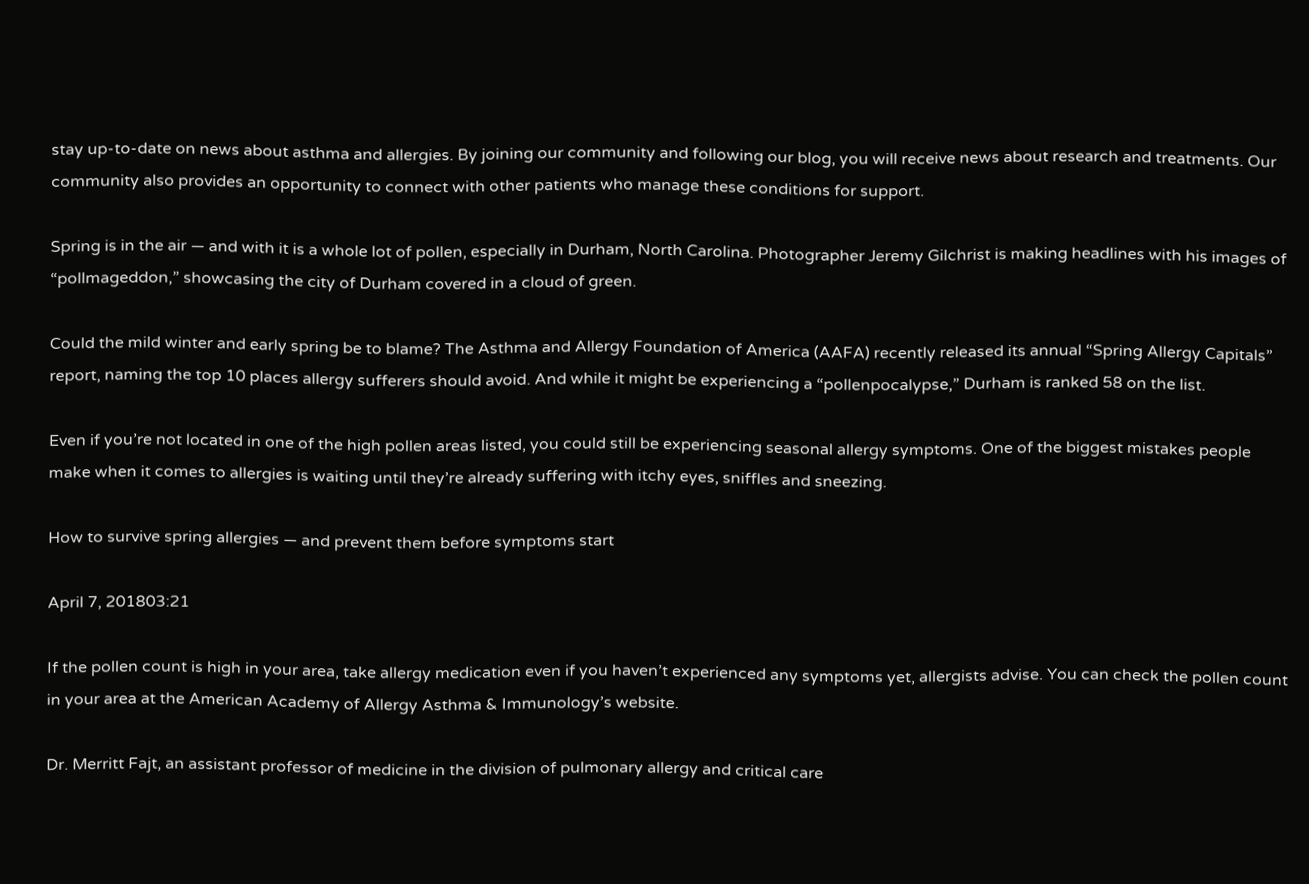stay up-to-date on news about asthma and allergies. By joining our community and following our blog, you will receive news about research and treatments. Our community also provides an opportunity to connect with other patients who manage these conditions for support.

Spring is in the air — and with it is a whole lot of pollen, especially in Durham, North Carolina. Photographer Jeremy Gilchrist is making headlines with his images of “pollmageddon,” showcasing the city of Durham covered in a cloud of green.

Could the mild winter and early spring be to blame? The Asthma and Allergy Foundation of America (AAFA) recently released its annual “Spring Allergy Capitals” report, naming the top 10 places allergy sufferers should avoid. And while it might be experiencing a “pollenpocalypse,” Durham is ranked 58 on the list.

Even if you’re not located in one of the high pollen areas listed, you could still be experiencing seasonal allergy symptoms. One of the biggest mistakes people make when it comes to allergies is waiting until they’re already suffering with itchy eyes, sniffles and sneezing.

How to survive spring allergies — and prevent them before symptoms start

April 7, 201803:21

If the pollen count is high in your area, take allergy medication even if you haven’t experienced any symptoms yet, allergists advise. You can check the pollen count in your area at the American Academy of Allergy Asthma & Immunology’s website.

Dr. Merritt Fajt, an assistant professor of medicine in the division of pulmonary allergy and critical care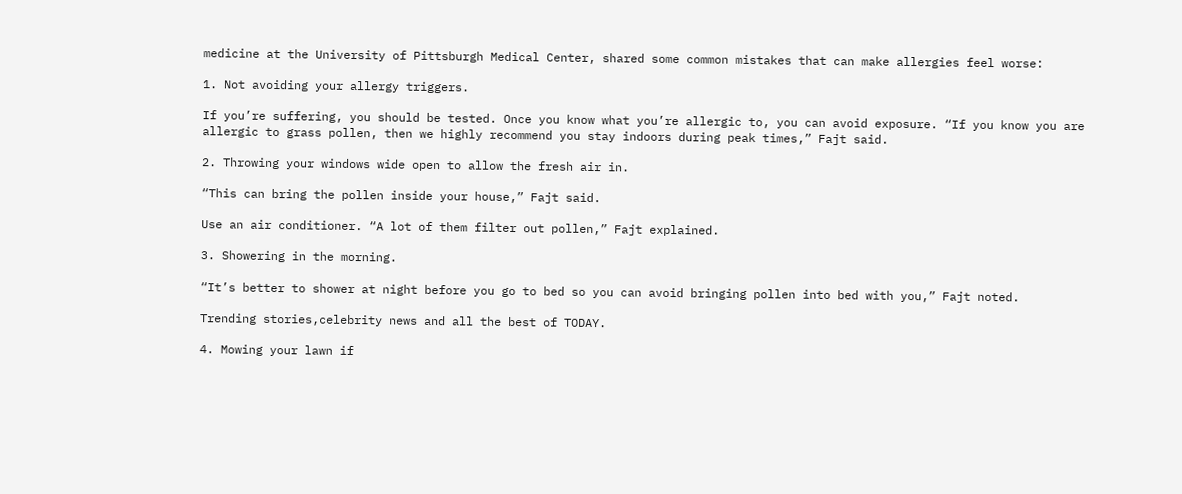medicine at the University of Pittsburgh Medical Center, shared some common mistakes that can make allergies feel worse:

1. Not avoiding your allergy triggers.

If you’re suffering, you should be tested. Once you know what you’re allergic to, you can avoid exposure. “If you know you are allergic to grass pollen, then we highly recommend you stay indoors during peak times,” Fajt said.

2. Throwing your windows wide open to allow the fresh air in.

“This can bring the pollen inside your house,” Fajt said.

Use an air conditioner. “A lot of them filter out pollen,” Fajt explained.

3. Showering in the morning.

“It’s better to shower at night before you go to bed so you can avoid bringing pollen into bed with you,” Fajt noted.

Trending stories,celebrity news and all the best of TODAY.

4. Mowing your lawn if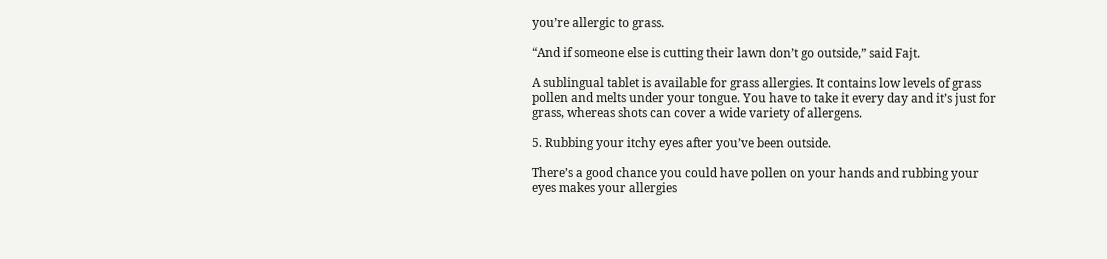you’re allergic to grass.

“And if someone else is cutting their lawn don’t go outside,” said Fajt.

A sublingual tablet is available for grass allergies. It contains low levels of grass pollen and melts under your tongue. You have to take it every day and it’s just for grass, whereas shots can cover a wide variety of allergens.

5. Rubbing your itchy eyes after you’ve been outside.

There’s a good chance you could have pollen on your hands and rubbing your eyes makes your allergies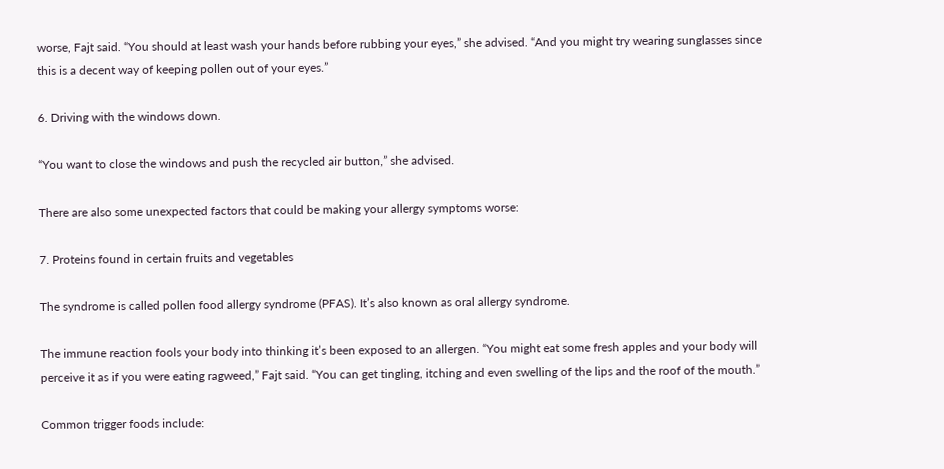worse, Fajt said. “You should at least wash your hands before rubbing your eyes,” she advised. “And you might try wearing sunglasses since this is a decent way of keeping pollen out of your eyes.”

6. Driving with the windows down.

“You want to close the windows and push the recycled air button,” she advised.

There are also some unexpected factors that could be making your allergy symptoms worse:

7. Proteins found in certain fruits and vegetables

The syndrome is called pollen food allergy syndrome (PFAS). It’s also known as oral allergy syndrome.

The immune reaction fools your body into thinking it’s been exposed to an allergen. “You might eat some fresh apples and your body will perceive it as if you were eating ragweed,” Fajt said. “You can get tingling, itching and even swelling of the lips and the roof of the mouth.”

Common trigger foods include: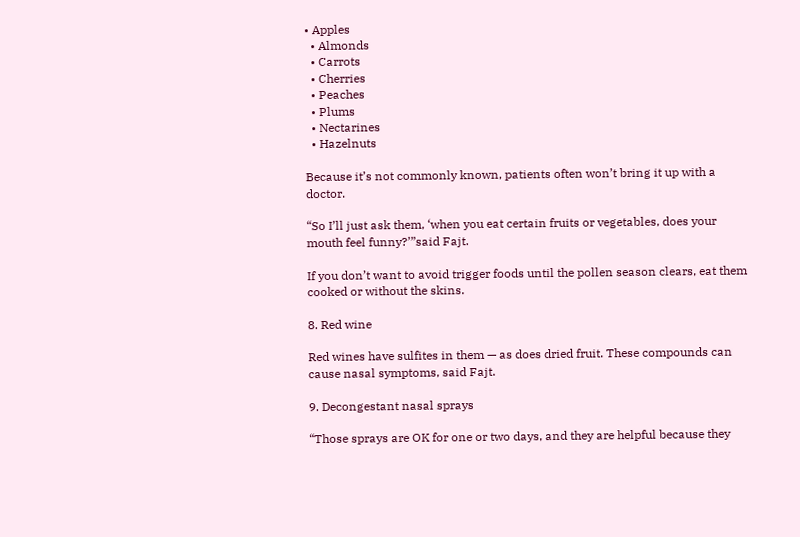• Apples
  • Almonds
  • Carrots
  • Cherries
  • Peaches
  • Plums
  • Nectarines
  • Hazelnuts

Because it’s not commonly known, patients often won’t bring it up with a doctor.

“So I’ll just ask them, ‘when you eat certain fruits or vegetables, does your mouth feel funny?’”said Fajt.

If you don’t want to avoid trigger foods until the pollen season clears, eat them cooked or without the skins.

8. Red wine

Red wines have sulfites in them — as does dried fruit. These compounds can cause nasal symptoms, said Fajt.

9. Decongestant nasal sprays

“Those sprays are OK for one or two days, and they are helpful because they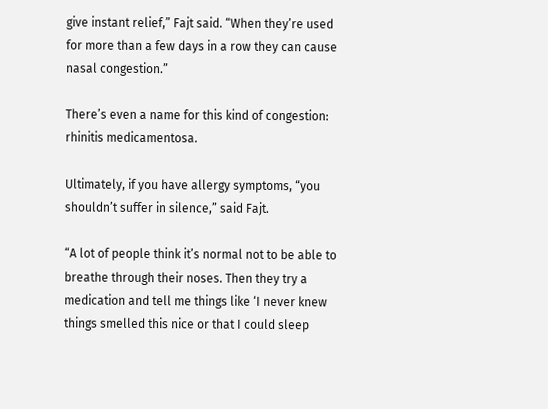give instant relief,” Fajt said. “When they’re used for more than a few days in a row they can cause nasal congestion.”

There’s even a name for this kind of congestion: rhinitis medicamentosa.

Ultimately, if you have allergy symptoms, “you shouldn’t suffer in silence,” said Fajt.

“A lot of people think it’s normal not to be able to breathe through their noses. Then they try a medication and tell me things like ‘I never knew things smelled this nice or that I could sleep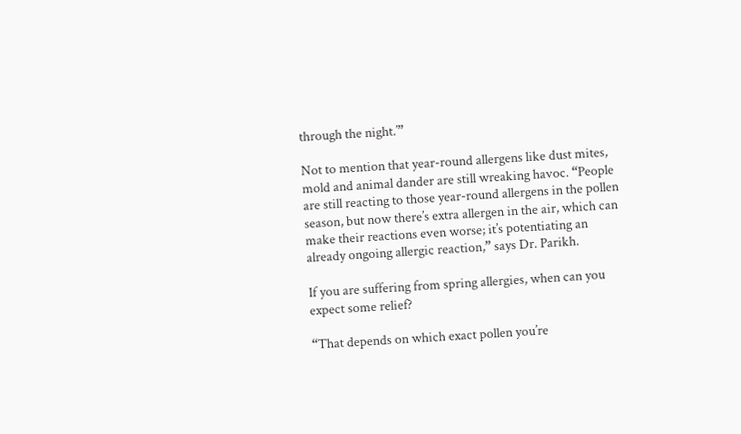through the night.’”

Not to mention that year-round allergens like dust mites, mold and animal dander are still wreaking havoc. “People are still reacting to those year-round allergens in the pollen season, but now there’s extra allergen in the air, which can make their reactions even worse; it’s potentiating an already ongoing allergic reaction,” says Dr. Parikh.

If you are suffering from spring allergies, when can you expect some relief?

“That depends on which exact pollen you’re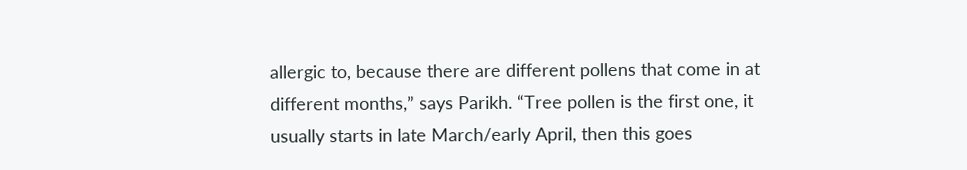allergic to, because there are different pollens that come in at different months,” says Parikh. “Tree pollen is the first one, it usually starts in late March/early April, then this goes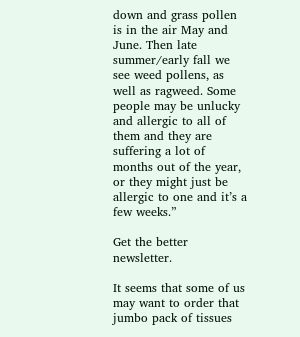down and grass pollen is in the air May and June. Then late summer/early fall we see weed pollens, as well as ragweed. Some people may be unlucky and allergic to all of them and they are suffering a lot of months out of the year, or they might just be allergic to one and it’s a few weeks.”

Get the better newsletter.

It seems that some of us may want to order that jumbo pack of tissues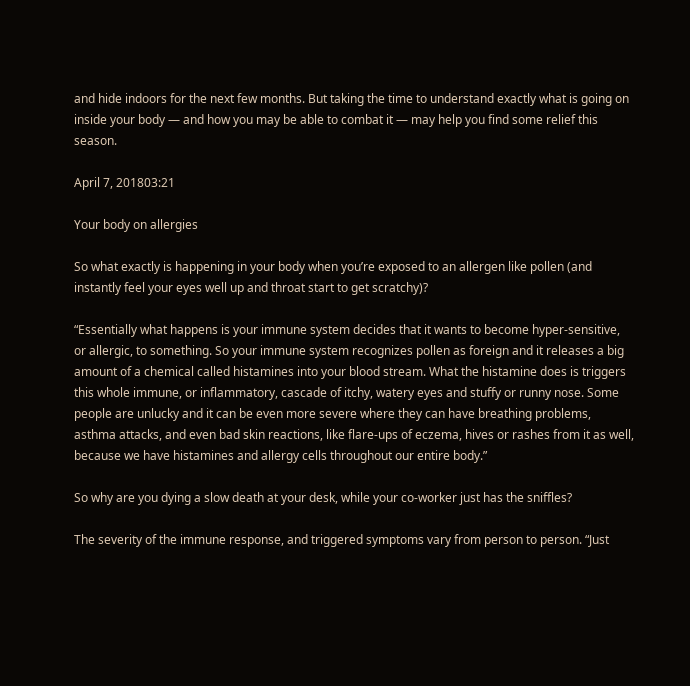and hide indoors for the next few months. But taking the time to understand exactly what is going on inside your body — and how you may be able to combat it — may help you find some relief this season.

April 7, 201803:21

Your body on allergies

So what exactly is happening in your body when you’re exposed to an allergen like pollen (and instantly feel your eyes well up and throat start to get scratchy)?

“Essentially what happens is your immune system decides that it wants to become hyper-sensitive, or allergic, to something. So your immune system recognizes pollen as foreign and it releases a big amount of a chemical called histamines into your blood stream. What the histamine does is triggers this whole immune, or inflammatory, cascade of itchy, watery eyes and stuffy or runny nose. Some people are unlucky and it can be even more severe where they can have breathing problems, asthma attacks, and even bad skin reactions, like flare-ups of eczema, hives or rashes from it as well, because we have histamines and allergy cells throughout our entire body.”

So why are you dying a slow death at your desk, while your co-worker just has the sniffles?

The severity of the immune response, and triggered symptoms vary from person to person. “Just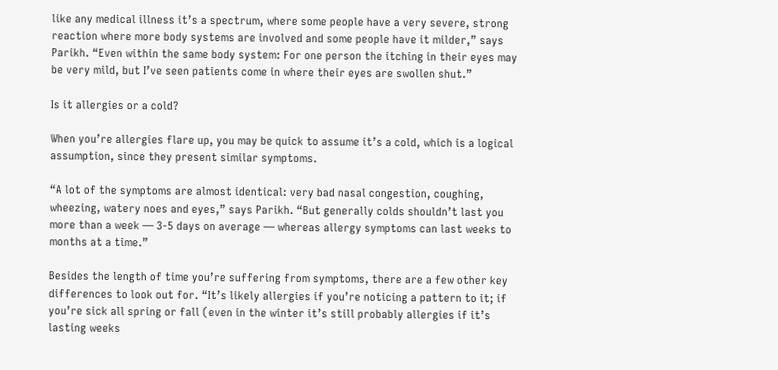like any medical illness it’s a spectrum, where some people have a very severe, strong reaction where more body systems are involved and some people have it milder,” says Parikh. “Even within the same body system: For one person the itching in their eyes may be very mild, but I’ve seen patients come in where their eyes are swollen shut.”

Is it allergies or a cold?

When you’re allergies flare up, you may be quick to assume it’s a cold, which is a logical assumption, since they present similar symptoms.

“A lot of the symptoms are almost identical: very bad nasal congestion, coughing, wheezing, watery noes and eyes,” says Parikh. “But generally colds shouldn’t last you more than a week — 3-5 days on average — whereas allergy symptoms can last weeks to months at a time.”

Besides the length of time you’re suffering from symptoms, there are a few other key differences to look out for. “It’s likely allergies if you’re noticing a pattern to it; if you’re sick all spring or fall (even in the winter it’s still probably allergies if it’s lasting weeks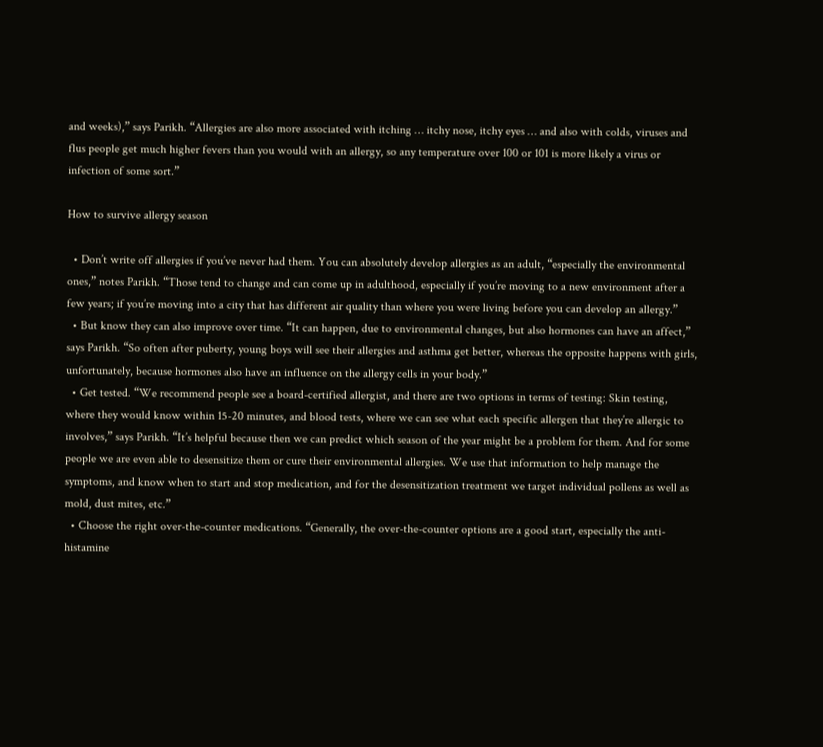and weeks),” says Parikh. “Allergies are also more associated with itching … itchy nose, itchy eyes … and also with colds, viruses and flus people get much higher fevers than you would with an allergy, so any temperature over 100 or 101 is more likely a virus or infection of some sort.”

How to survive allergy season

  • Don’t write off allergies if you’ve never had them. You can absolutely develop allergies as an adult, “especially the environmental ones,” notes Parikh. “Those tend to change and can come up in adulthood, especially if you’re moving to a new environment after a few years; if you’re moving into a city that has different air quality than where you were living before you can develop an allergy.”
  • But know they can also improve over time. “It can happen, due to environmental changes, but also hormones can have an affect,” says Parikh. “So often after puberty, young boys will see their allergies and asthma get better, whereas the opposite happens with girls, unfortunately, because hormones also have an influence on the allergy cells in your body.”
  • Get tested. “We recommend people see a board-certified allergist, and there are two options in terms of testing: Skin testing, where they would know within 15-20 minutes, and blood tests, where we can see what each specific allergen that they’re allergic to involves,” says Parikh. “It’s helpful because then we can predict which season of the year might be a problem for them. And for some people we are even able to desensitize them or cure their environmental allergies. We use that information to help manage the symptoms, and know when to start and stop medication, and for the desensitization treatment we target individual pollens as well as mold, dust mites, etc.”
  • Choose the right over-the-counter medications. “Generally, the over-the-counter options are a good start, especially the anti-histamine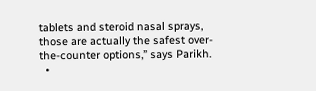tablets and steroid nasal sprays, those are actually the safest over-the-counter options,” says Parikh.
  •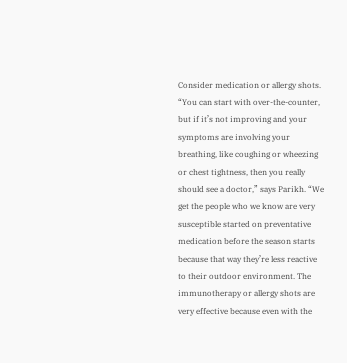Consider medication or allergy shots. “You can start with over-the-counter, but if it’s not improving and your symptoms are involving your breathing, like coughing or wheezing or chest tightness, then you really should see a doctor,” says Parikh. “We get the people who we know are very susceptible started on preventative medication before the season starts because that way they’re less reactive to their outdoor environment. The immunotherapy or allergy shots are very effective because even with the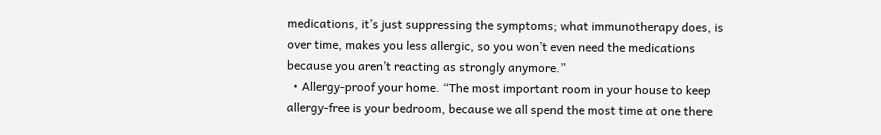medications, it’s just suppressing the symptoms; what immunotherapy does, is over time, makes you less allergic, so you won’t even need the medications because you aren’t reacting as strongly anymore.”
  • Allergy-proof your home. “The most important room in your house to keep allergy-free is your bedroom, because we all spend the most time at one there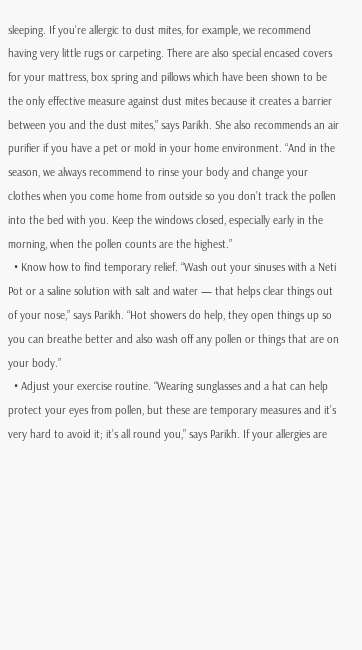sleeping. If you’re allergic to dust mites, for example, we recommend having very little rugs or carpeting. There are also special encased covers for your mattress, box spring and pillows which have been shown to be the only effective measure against dust mites because it creates a barrier between you and the dust mites,” says Parikh. She also recommends an air purifier if you have a pet or mold in your home environment. “And in the season, we always recommend to rinse your body and change your clothes when you come home from outside so you don’t track the pollen into the bed with you. Keep the windows closed, especially early in the morning, when the pollen counts are the highest.”
  • Know how to find temporary relief. “Wash out your sinuses with a Neti Pot or a saline solution with salt and water — that helps clear things out of your nose,” says Parikh. “Hot showers do help, they open things up so you can breathe better and also wash off any pollen or things that are on your body.”
  • Adjust your exercise routine. “Wearing sunglasses and a hat can help protect your eyes from pollen, but these are temporary measures and it’s very hard to avoid it; it’s all round you,” says Parikh. If your allergies are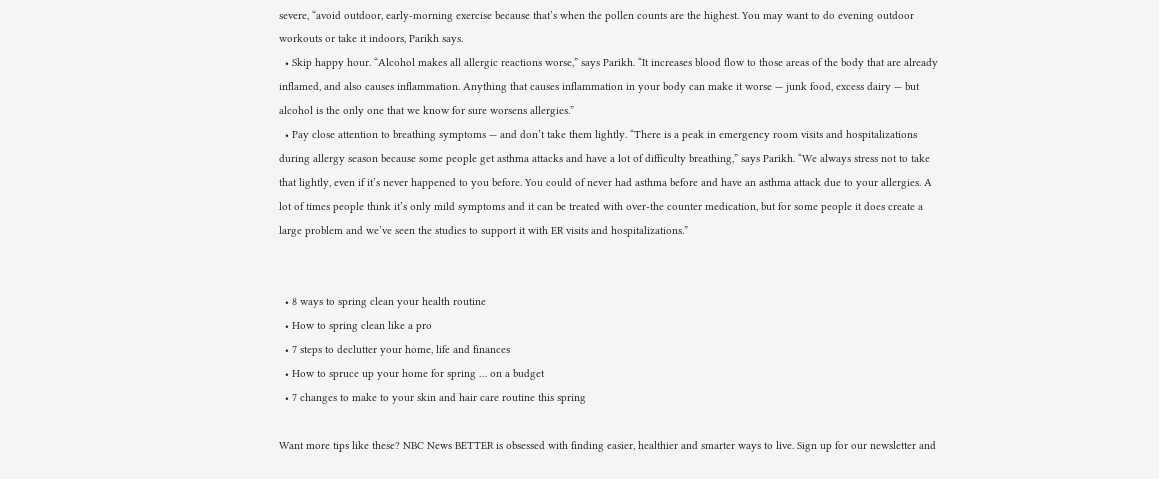severe, “avoid outdoor, early-morning exercise because that’s when the pollen counts are the highest. You may want to do evening outdoor workouts or take it indoors, Parikh says.
  • Skip happy hour. “Alcohol makes all allergic reactions worse,” says Parikh. “It increases blood flow to those areas of the body that are already inflamed, and also causes inflammation. Anything that causes inflammation in your body can make it worse — junk food, excess dairy — but alcohol is the only one that we know for sure worsens allergies.”
  • Pay close attention to breathing symptoms — and don’t take them lightly. “There is a peak in emergency room visits and hospitalizations during allergy season because some people get asthma attacks and have a lot of difficulty breathing,” says Parikh. “We always stress not to take that lightly, even if it’s never happened to you before. You could of never had asthma before and have an asthma attack due to your allergies. A lot of times people think it’s only mild symptoms and it can be treated with over-the counter medication, but for some people it does create a large problem and we’ve seen the studies to support it with ER visits and hospitalizations.”


  • 8 ways to spring clean your health routine
  • How to spring clean like a pro
  • 7 steps to declutter your home, life and finances
  • How to spruce up your home for spring … on a budget
  • 7 changes to make to your skin and hair care routine this spring

Want more tips like these? NBC News BETTER is obsessed with finding easier, healthier and smarter ways to live. Sign up for our newsletter and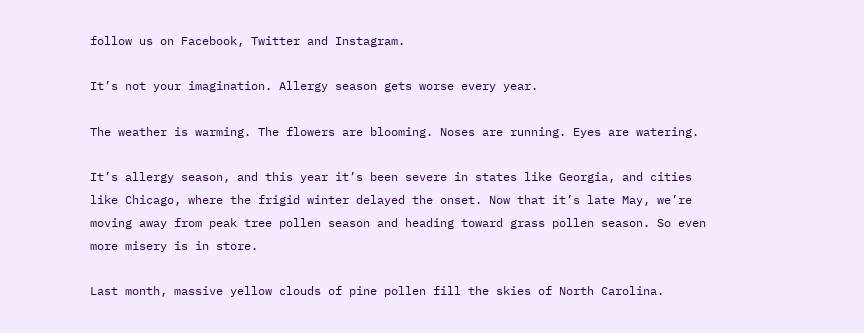follow us on Facebook, Twitter and Instagram.

It’s not your imagination. Allergy season gets worse every year.

The weather is warming. The flowers are blooming. Noses are running. Eyes are watering.

It’s allergy season, and this year it’s been severe in states like Georgia, and cities like Chicago, where the frigid winter delayed the onset. Now that it’s late May, we’re moving away from peak tree pollen season and heading toward grass pollen season. So even more misery is in store.

Last month, massive yellow clouds of pine pollen fill the skies of North Carolina.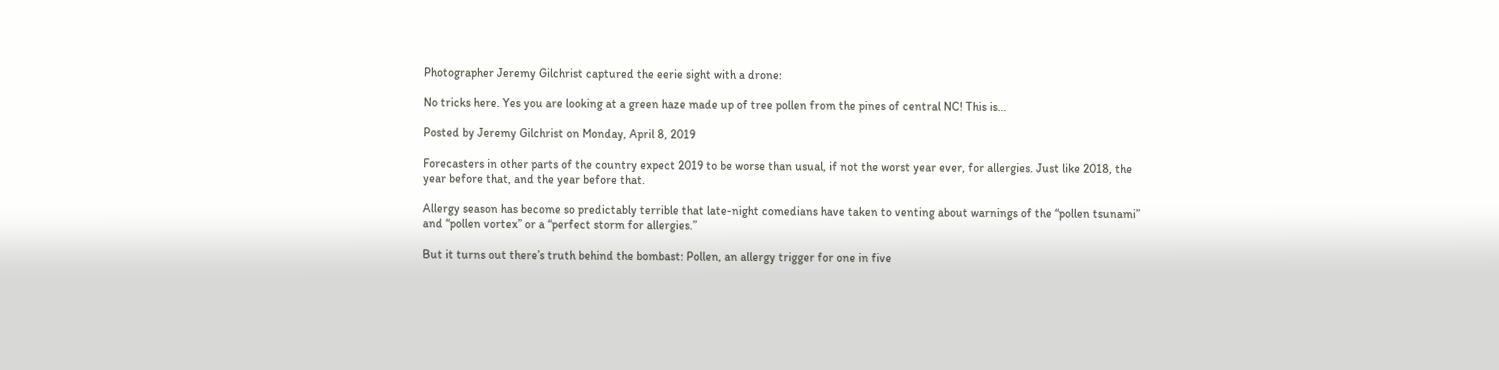Photographer Jeremy Gilchrist captured the eerie sight with a drone:

No tricks here. Yes you are looking at a green haze made up of tree pollen from the pines of central NC! This is…

Posted by Jeremy Gilchrist on Monday, April 8, 2019

Forecasters in other parts of the country expect 2019 to be worse than usual, if not the worst year ever, for allergies. Just like 2018, the year before that, and the year before that.

Allergy season has become so predictably terrible that late-night comedians have taken to venting about warnings of the “pollen tsunami” and “pollen vortex” or a “perfect storm for allergies.”

But it turns out there’s truth behind the bombast: Pollen, an allergy trigger for one in five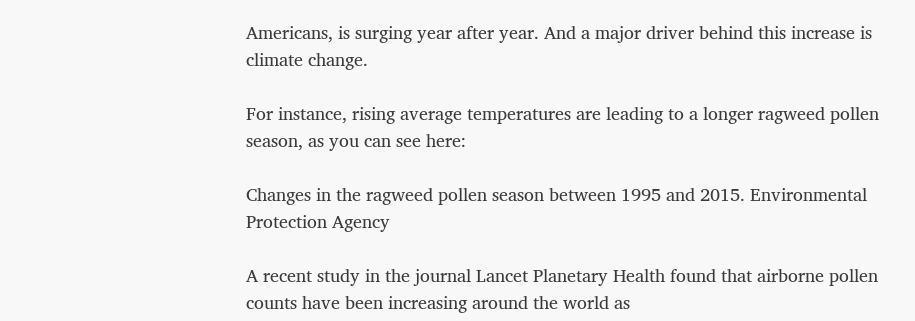Americans, is surging year after year. And a major driver behind this increase is climate change.

For instance, rising average temperatures are leading to a longer ragweed pollen season, as you can see here:

Changes in the ragweed pollen season between 1995 and 2015. Environmental Protection Agency

A recent study in the journal Lancet Planetary Health found that airborne pollen counts have been increasing around the world as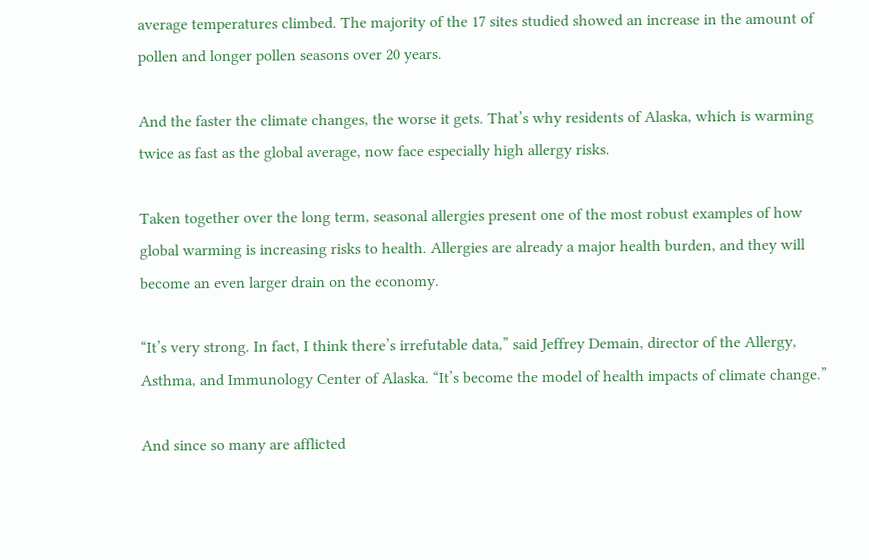average temperatures climbed. The majority of the 17 sites studied showed an increase in the amount of pollen and longer pollen seasons over 20 years.

And the faster the climate changes, the worse it gets. That’s why residents of Alaska, which is warming twice as fast as the global average, now face especially high allergy risks.

Taken together over the long term, seasonal allergies present one of the most robust examples of how global warming is increasing risks to health. Allergies are already a major health burden, and they will become an even larger drain on the economy.

“It’s very strong. In fact, I think there’s irrefutable data,” said Jeffrey Demain, director of the Allergy, Asthma, and Immunology Center of Alaska. “It’s become the model of health impacts of climate change.”

And since so many are afflicted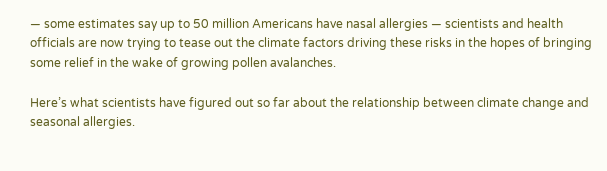— some estimates say up to 50 million Americans have nasal allergies — scientists and health officials are now trying to tease out the climate factors driving these risks in the hopes of bringing some relief in the wake of growing pollen avalanches.

Here’s what scientists have figured out so far about the relationship between climate change and seasonal allergies.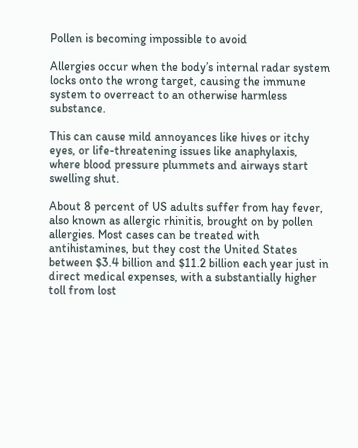Pollen is becoming impossible to avoid

Allergies occur when the body’s internal radar system locks onto the wrong target, causing the immune system to overreact to an otherwise harmless substance.

This can cause mild annoyances like hives or itchy eyes, or life-threatening issues like anaphylaxis, where blood pressure plummets and airways start swelling shut.

About 8 percent of US adults suffer from hay fever, also known as allergic rhinitis, brought on by pollen allergies. Most cases can be treated with antihistamines, but they cost the United States between $3.4 billion and $11.2 billion each year just in direct medical expenses, with a substantially higher toll from lost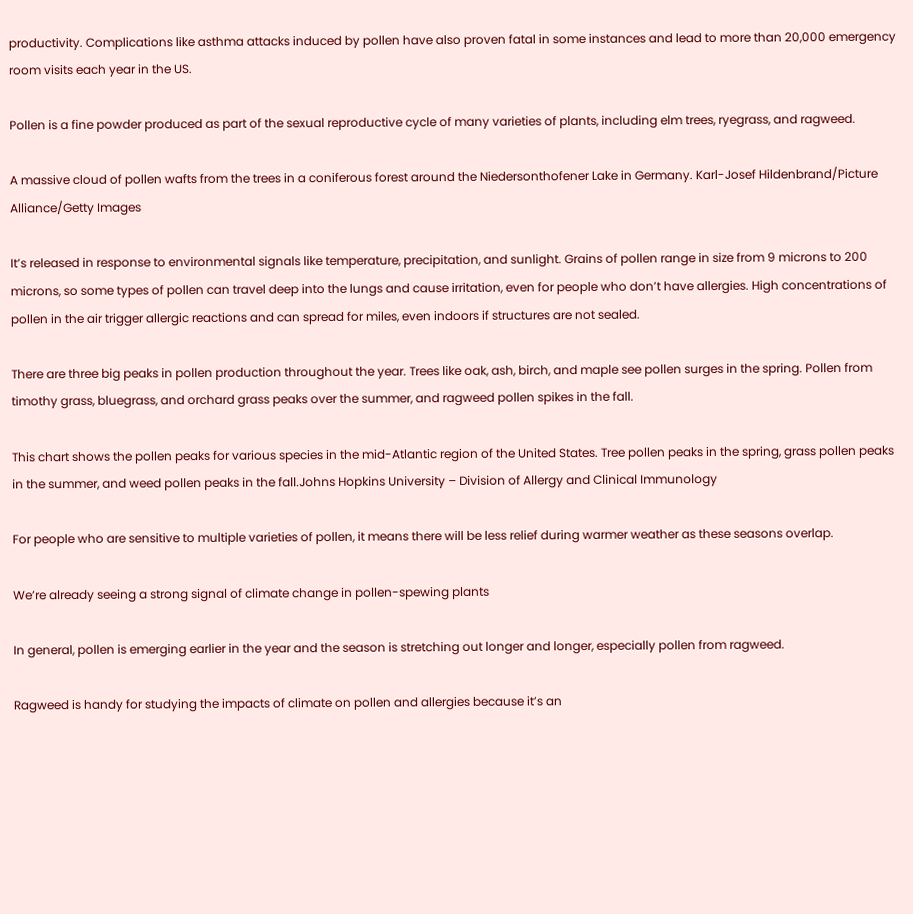productivity. Complications like asthma attacks induced by pollen have also proven fatal in some instances and lead to more than 20,000 emergency room visits each year in the US.

Pollen is a fine powder produced as part of the sexual reproductive cycle of many varieties of plants, including elm trees, ryegrass, and ragweed.

A massive cloud of pollen wafts from the trees in a coniferous forest around the Niedersonthofener Lake in Germany. Karl-Josef Hildenbrand/Picture Alliance/Getty Images

It’s released in response to environmental signals like temperature, precipitation, and sunlight. Grains of pollen range in size from 9 microns to 200 microns, so some types of pollen can travel deep into the lungs and cause irritation, even for people who don’t have allergies. High concentrations of pollen in the air trigger allergic reactions and can spread for miles, even indoors if structures are not sealed.

There are three big peaks in pollen production throughout the year. Trees like oak, ash, birch, and maple see pollen surges in the spring. Pollen from timothy grass, bluegrass, and orchard grass peaks over the summer, and ragweed pollen spikes in the fall.

This chart shows the pollen peaks for various species in the mid-Atlantic region of the United States. Tree pollen peaks in the spring, grass pollen peaks in the summer, and weed pollen peaks in the fall.Johns Hopkins University – Division of Allergy and Clinical Immunology

For people who are sensitive to multiple varieties of pollen, it means there will be less relief during warmer weather as these seasons overlap.

We’re already seeing a strong signal of climate change in pollen-spewing plants

In general, pollen is emerging earlier in the year and the season is stretching out longer and longer, especially pollen from ragweed.

Ragweed is handy for studying the impacts of climate on pollen and allergies because it’s an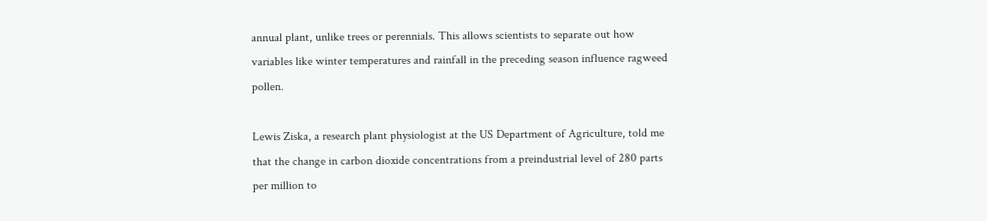annual plant, unlike trees or perennials. This allows scientists to separate out how variables like winter temperatures and rainfall in the preceding season influence ragweed pollen.

Lewis Ziska, a research plant physiologist at the US Department of Agriculture, told me that the change in carbon dioxide concentrations from a preindustrial level of 280 parts per million to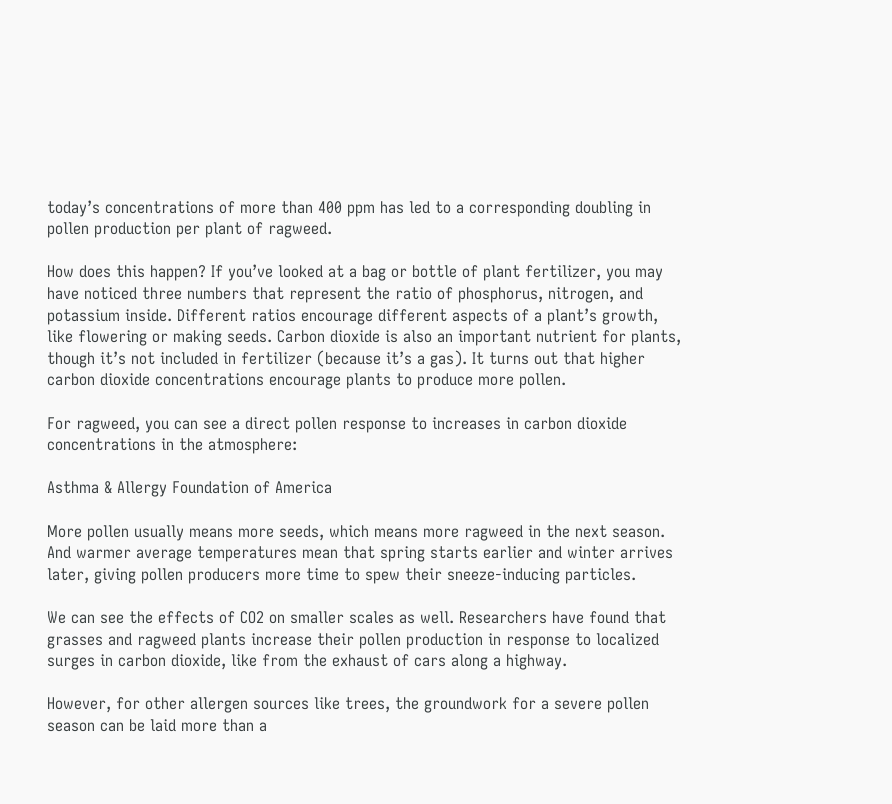today’s concentrations of more than 400 ppm has led to a corresponding doubling in pollen production per plant of ragweed.

How does this happen? If you’ve looked at a bag or bottle of plant fertilizer, you may have noticed three numbers that represent the ratio of phosphorus, nitrogen, and potassium inside. Different ratios encourage different aspects of a plant’s growth, like flowering or making seeds. Carbon dioxide is also an important nutrient for plants, though it’s not included in fertilizer (because it’s a gas). It turns out that higher carbon dioxide concentrations encourage plants to produce more pollen.

For ragweed, you can see a direct pollen response to increases in carbon dioxide concentrations in the atmosphere:

Asthma & Allergy Foundation of America

More pollen usually means more seeds, which means more ragweed in the next season. And warmer average temperatures mean that spring starts earlier and winter arrives later, giving pollen producers more time to spew their sneeze-inducing particles.

We can see the effects of CO2 on smaller scales as well. Researchers have found that grasses and ragweed plants increase their pollen production in response to localized surges in carbon dioxide, like from the exhaust of cars along a highway.

However, for other allergen sources like trees, the groundwork for a severe pollen season can be laid more than a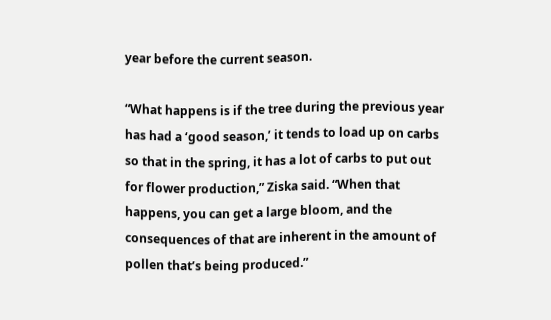year before the current season.

“What happens is if the tree during the previous year has had a ‘good season,’ it tends to load up on carbs so that in the spring, it has a lot of carbs to put out for flower production,” Ziska said. “When that happens, you can get a large bloom, and the consequences of that are inherent in the amount of pollen that’s being produced.”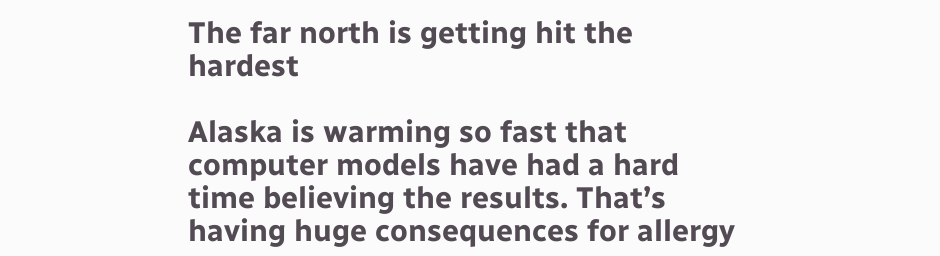The far north is getting hit the hardest

Alaska is warming so fast that computer models have had a hard time believing the results. That’s having huge consequences for allergy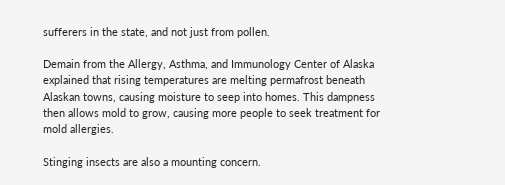sufferers in the state, and not just from pollen.

Demain from the Allergy, Asthma, and Immunology Center of Alaska explained that rising temperatures are melting permafrost beneath Alaskan towns, causing moisture to seep into homes. This dampness then allows mold to grow, causing more people to seek treatment for mold allergies.

Stinging insects are also a mounting concern.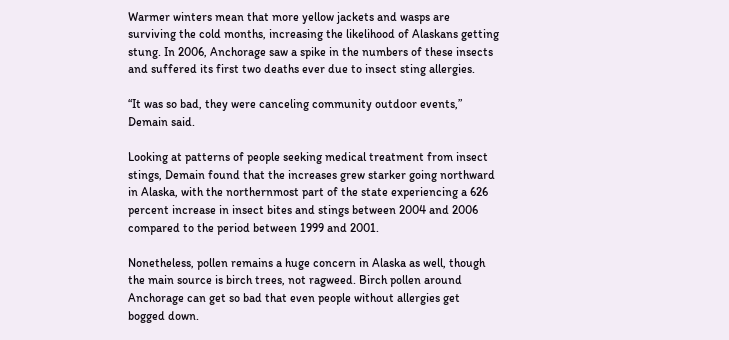Warmer winters mean that more yellow jackets and wasps are surviving the cold months, increasing the likelihood of Alaskans getting stung. In 2006, Anchorage saw a spike in the numbers of these insects and suffered its first two deaths ever due to insect sting allergies.

“It was so bad, they were canceling community outdoor events,” Demain said.

Looking at patterns of people seeking medical treatment from insect stings, Demain found that the increases grew starker going northward in Alaska, with the northernmost part of the state experiencing a 626 percent increase in insect bites and stings between 2004 and 2006 compared to the period between 1999 and 2001.

Nonetheless, pollen remains a huge concern in Alaska as well, though the main source is birch trees, not ragweed. Birch pollen around Anchorage can get so bad that even people without allergies get bogged down.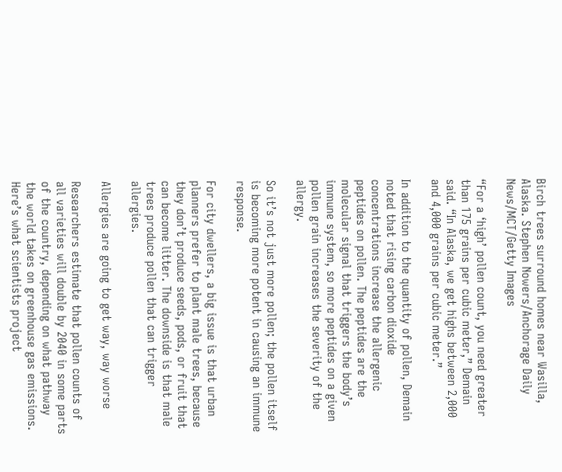Birch trees surround homes near Wasilla, Alaska. Stephen Nowers/Anchorage Daily News/MCT/Getty Images

“For a ‘high’ pollen count, you need greater than 175 grains per cubic meter,” Demain said. “In Alaska, we get highs between 2,000 and 4,000 grains per cubic meter.”

In addition to the quantity of pollen, Demain noted that rising carbon dioxide concentrations increase the allergenic peptides on pollen. The peptides are the molecular signal that triggers the body’s immune system, so more peptides on a given pollen grain increases the severity of the allergy.

So it’s not just more pollen; the pollen itself is becoming more potent in causing an immune response.

For city dwellers, a big issue is that urban planners prefer to plant male trees, because they don’t produce seeds, pods, or fruit that can become litter. The downside is that male trees produce pollen that can trigger allergies.

Allergies are going to get way, way worse

Researchers estimate that pollen counts of all varieties will double by 2040 in some parts of the country, depending on what pathway the world takes on greenhouse gas emissions. Here’s what scientists project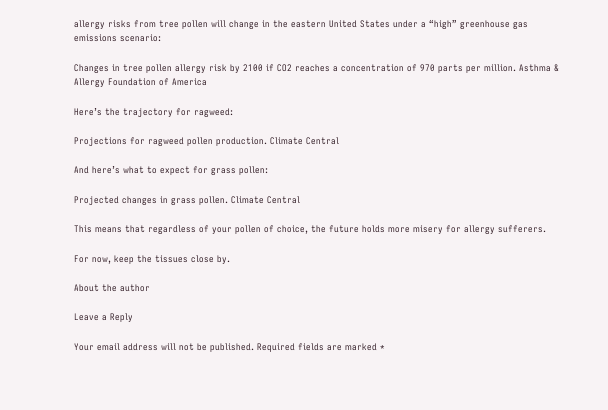allergy risks from tree pollen will change in the eastern United States under a “high” greenhouse gas emissions scenario:

Changes in tree pollen allergy risk by 2100 if CO2 reaches a concentration of 970 parts per million. Asthma & Allergy Foundation of America

Here’s the trajectory for ragweed:

Projections for ragweed pollen production. Climate Central

And here’s what to expect for grass pollen:

Projected changes in grass pollen. Climate Central

This means that regardless of your pollen of choice, the future holds more misery for allergy sufferers.

For now, keep the tissues close by.

About the author

Leave a Reply

Your email address will not be published. Required fields are marked *